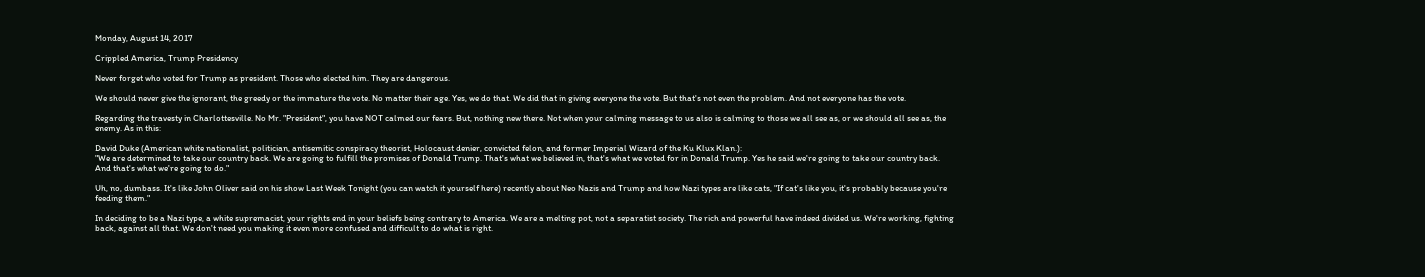Monday, August 14, 2017

Crippled America, Trump Presidency

Never forget who voted for Trump as president. Those who elected him. They are dangerous.

We should never give the ignorant, the greedy or the immature the vote. No matter their age. Yes, we do that. We did that in giving everyone the vote. But that's not even the problem. And not everyone has the vote.

Regarding the travesty in Charlottesville. No Mr. "President", you have NOT calmed our fears. But, nothing new there. Not when your calming message to us also is calming to those we all see as, or we should all see as, the enemy. As in this:

David Duke (American white nationalist, politician, antisemitic conspiracy theorist, Holocaust denier, convicted felon, and former Imperial Wizard of the Ku Klux Klan.):
"We are determined to take our country back. We are going to fulfill the promises of Donald Trump. That's what we believed in, that's what we voted for in Donald Trump. Yes he said we're going to take our country back. And that's what we're going to do."

Uh, no, dumbass. It's like John Oliver said on his show Last Week Tonight (you can watch it yourself here) recently about Neo Nazis and Trump and how Nazi types are like cats, "If cat's like you, it's probably because you're feeding them."

In deciding to be a Nazi type, a white supremacist, your rights end in your beliefs being contrary to America. We are a melting pot, not a separatist society. The rich and powerful have indeed divided us. We're working, fighting back, against all that. We don't need you making it even more confused and difficult to do what is right.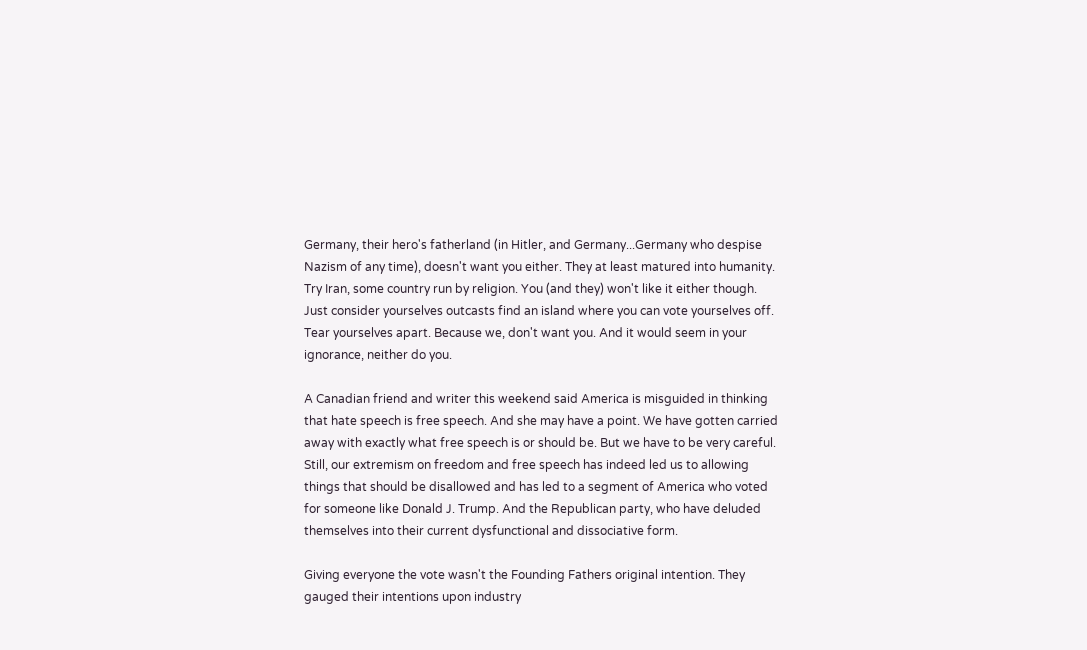Germany, their hero's fatherland (in Hitler, and Germany...Germany who despise Nazism of any time), doesn't want you either. They at least matured into humanity. Try Iran, some country run by religion. You (and they) won't like it either though. Just consider yourselves outcasts find an island where you can vote yourselves off. Tear yourselves apart. Because we, don't want you. And it would seem in your ignorance, neither do you.

A Canadian friend and writer this weekend said America is misguided in thinking that hate speech is free speech. And she may have a point. We have gotten carried away with exactly what free speech is or should be. But we have to be very careful. Still, our extremism on freedom and free speech has indeed led us to allowing things that should be disallowed and has led to a segment of America who voted for someone like Donald J. Trump. And the Republican party, who have deluded themselves into their current dysfunctional and dissociative form.

Giving everyone the vote wasn't the Founding Fathers original intention. They gauged their intentions upon industry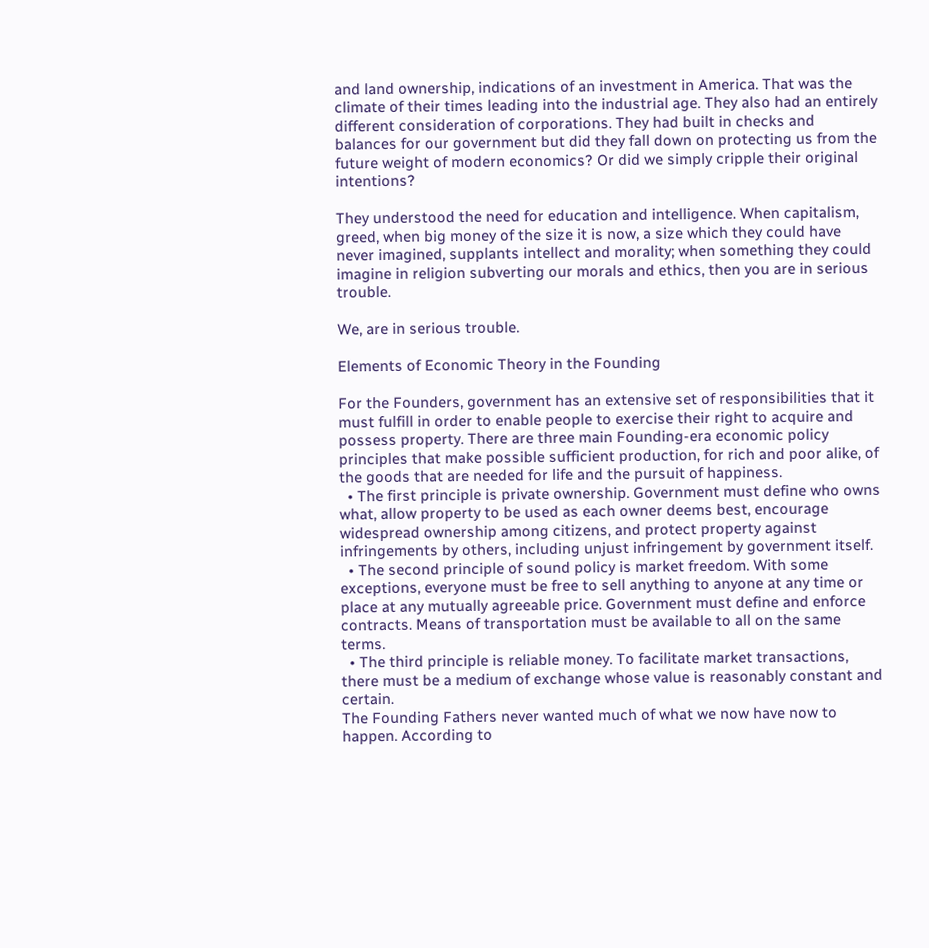and land ownership, indications of an investment in America. That was the climate of their times leading into the industrial age. They also had an entirely different consideration of corporations. They had built in checks and balances for our government but did they fall down on protecting us from the future weight of modern economics? Or did we simply cripple their original intentions?

They understood the need for education and intelligence. When capitalism, greed, when big money of the size it is now, a size which they could have never imagined, supplants intellect and morality; when something they could imagine in religion subverting our morals and ethics, then you are in serious trouble.

We, are in serious trouble.

Elements of Economic Theory in the Founding

For the Founders, government has an extensive set of responsibilities that it must fulfill in order to enable people to exercise their right to acquire and possess property. There are three main Founding-era economic policy principles that make possible sufficient production, for rich and poor alike, of the goods that are needed for life and the pursuit of happiness.
  • The first principle is private ownership. Government must define who owns what, allow property to be used as each owner deems best, encourage widespread ownership among citizens, and protect property against infringements by others, including unjust infringement by government itself.
  • The second principle of sound policy is market freedom. With some exceptions, everyone must be free to sell anything to anyone at any time or place at any mutually agreeable price. Government must define and enforce contracts. Means of transportation must be available to all on the same terms.
  • The third principle is reliable money. To facilitate market transactions, there must be a medium of exchange whose value is reasonably constant and certain.
The Founding Fathers never wanted much of what we now have now to happen. According to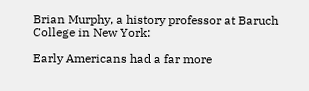Brian Murphy, a history professor at Baruch College in New York:

Early Americans had a far more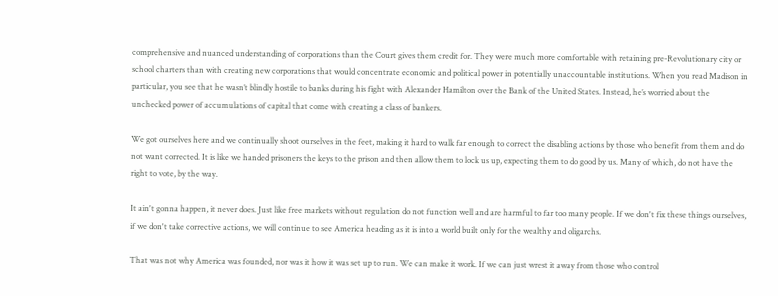comprehensive and nuanced understanding of corporations than the Court gives them credit for. They were much more comfortable with retaining pre-Revolutionary city or school charters than with creating new corporations that would concentrate economic and political power in potentially unaccountable institutions. When you read Madison in particular, you see that he wasn’t blindly hostile to banks during his fight with Alexander Hamilton over the Bank of the United States. Instead, he’s worried about the unchecked power of accumulations of capital that come with creating a class of bankers.

We got ourselves here and we continually shoot ourselves in the feet, making it hard to walk far enough to correct the disabling actions by those who benefit from them and do not want corrected. It is like we handed prisoners the keys to the prison and then allow them to lock us up, expecting them to do good by us. Many of which, do not have the right to vote, by the way.

It ain't gonna happen, it never does. Just like free markets without regulation do not function well and are harmful to far too many people. If we don't fix these things ourselves, if we don't take corrective actions, we will continue to see America heading as it is into a world built only for the wealthy and oligarchs.

That was not why America was founded, nor was it how it was set up to run. We can make it work. If we can just wrest it away from those who control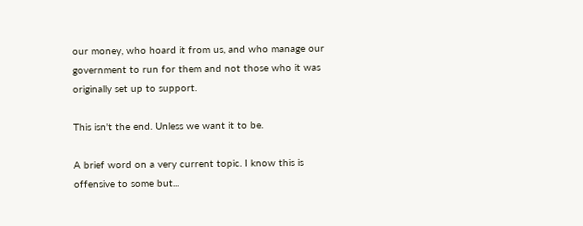our money, who hoard it from us, and who manage our government to run for them and not those who it was originally set up to support.

This isn't the end. Unless we want it to be.

A brief word on a very current topic. I know this is offensive to some but...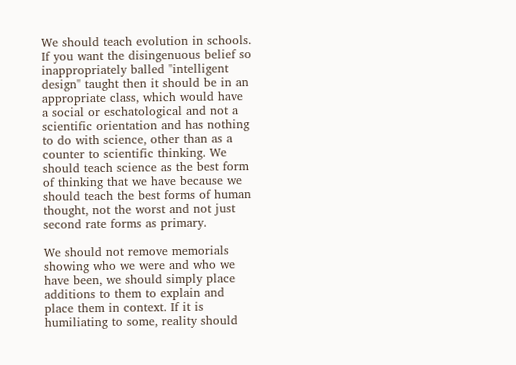We should teach evolution in schools. If you want the disingenuous belief so inappropriately balled "intelligent design" taught then it should be in an appropriate class, which would have a social or eschatological and not a scientific orientation and has nothing to do with science, other than as a counter to scientific thinking. We should teach science as the best form of thinking that we have because we should teach the best forms of human thought, not the worst and not just second rate forms as primary.

We should not remove memorials showing who we were and who we have been, we should simply place additions to them to explain and place them in context. If it is humiliating to some, reality should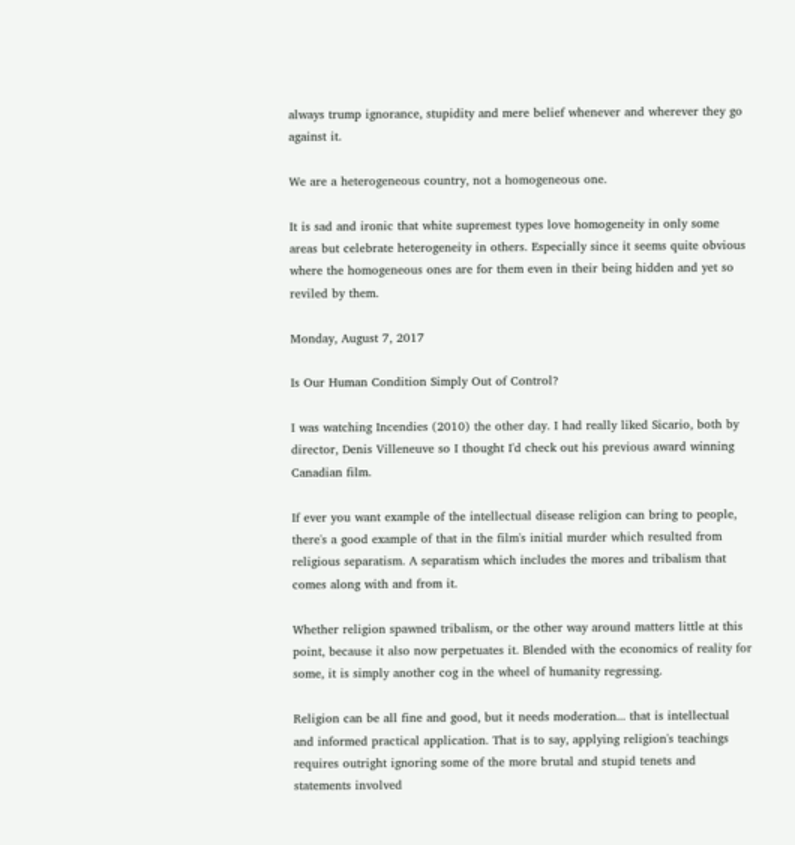always trump ignorance, stupidity and mere belief whenever and wherever they go against it.

We are a heterogeneous country, not a homogeneous one.

It is sad and ironic that white supremest types love homogeneity in only some areas but celebrate heterogeneity in others. Especially since it seems quite obvious where the homogeneous ones are for them even in their being hidden and yet so reviled by them.

Monday, August 7, 2017

Is Our Human Condition Simply Out of Control?

I was watching Incendies (2010) the other day. I had really liked Sicario, both by director, Denis Villeneuve so I thought I'd check out his previous award winning Canadian film.

If ever you want example of the intellectual disease religion can bring to people, there's a good example of that in the film's initial murder which resulted from religious separatism. A separatism which includes the mores and tribalism that comes along with and from it.

Whether religion spawned tribalism, or the other way around matters little at this point, because it also now perpetuates it. Blended with the economics of reality for some, it is simply another cog in the wheel of humanity regressing.

Religion can be all fine and good, but it needs moderation... that is intellectual and informed practical application. That is to say, applying religion's teachings requires outright ignoring some of the more brutal and stupid tenets and statements involved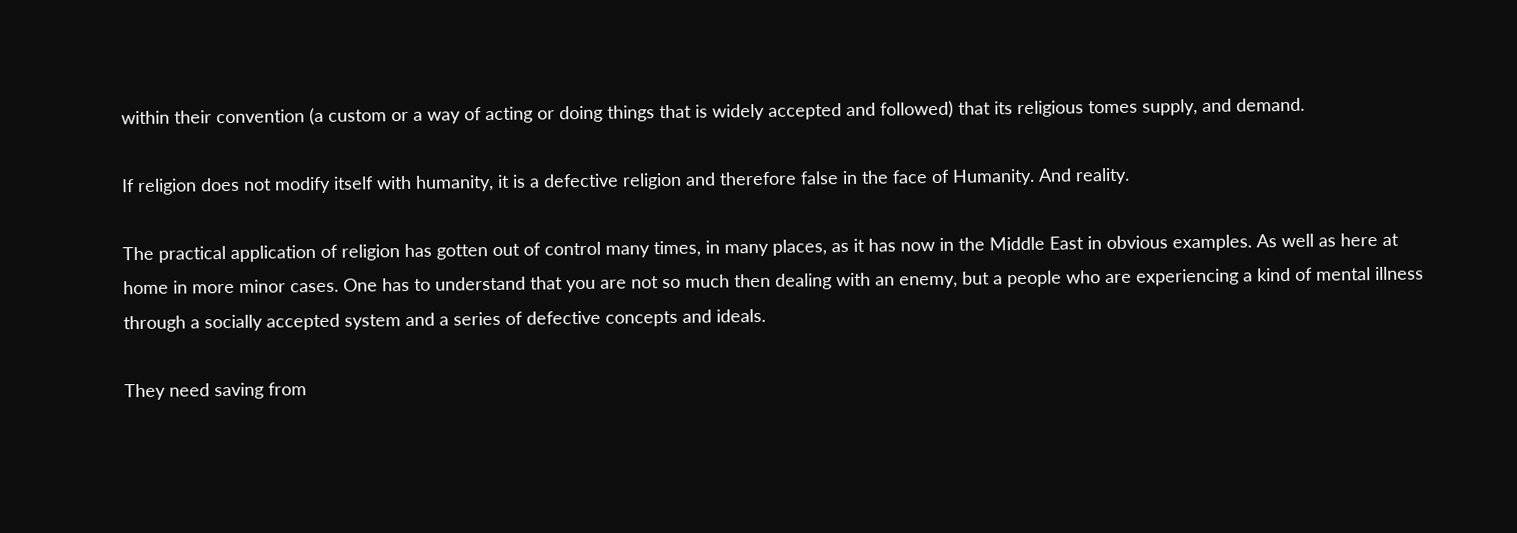within their convention (a custom or a way of acting or doing things that is widely accepted and followed) that its religious tomes supply, and demand.

If religion does not modify itself with humanity, it is a defective religion and therefore false in the face of Humanity. And reality.

The practical application of religion has gotten out of control many times, in many places, as it has now in the Middle East in obvious examples. As well as here at home in more minor cases. One has to understand that you are not so much then dealing with an enemy, but a people who are experiencing a kind of mental illness through a socially accepted system and a series of defective concepts and ideals.

They need saving from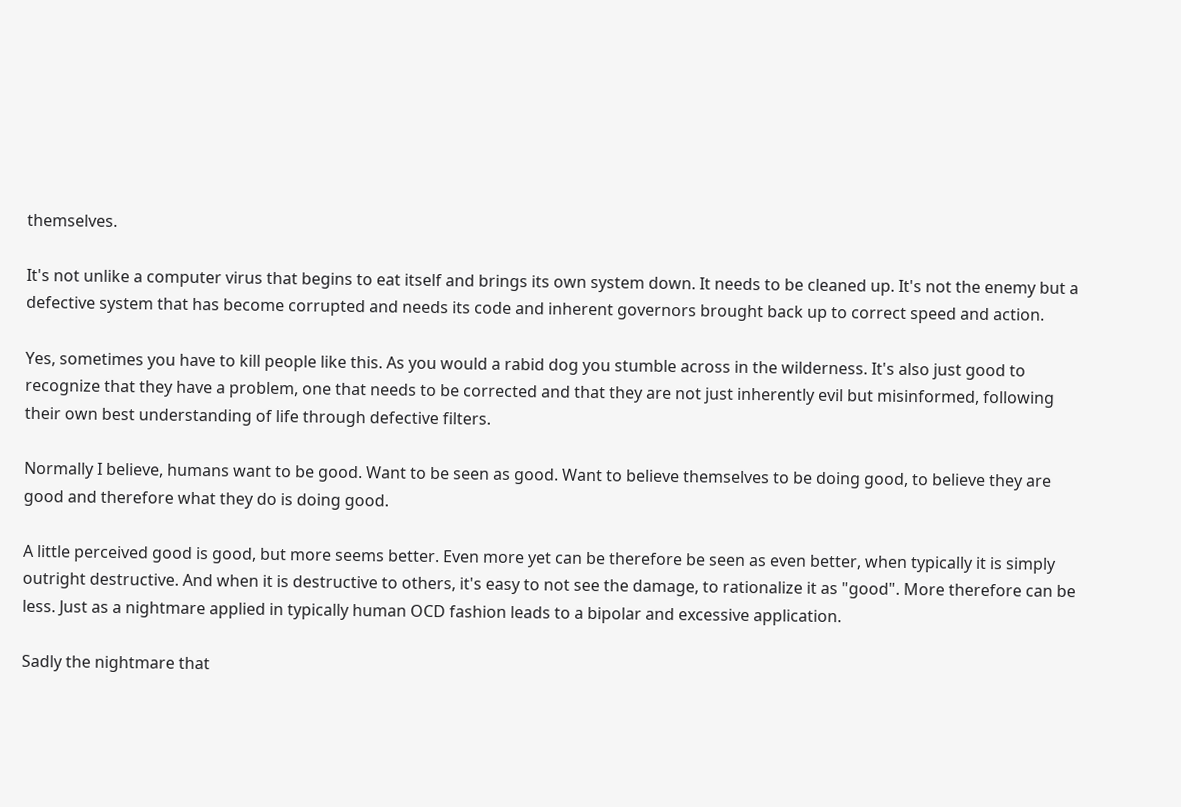themselves.

It's not unlike a computer virus that begins to eat itself and brings its own system down. It needs to be cleaned up. It's not the enemy but a defective system that has become corrupted and needs its code and inherent governors brought back up to correct speed and action.

Yes, sometimes you have to kill people like this. As you would a rabid dog you stumble across in the wilderness. It's also just good to recognize that they have a problem, one that needs to be corrected and that they are not just inherently evil but misinformed, following their own best understanding of life through defective filters.

Normally I believe, humans want to be good. Want to be seen as good. Want to believe themselves to be doing good, to believe they are good and therefore what they do is doing good.

A little perceived good is good, but more seems better. Even more yet can be therefore be seen as even better, when typically it is simply outright destructive. And when it is destructive to others, it's easy to not see the damage, to rationalize it as "good". More therefore can be less. Just as a nightmare applied in typically human OCD fashion leads to a bipolar and excessive application.

Sadly the nightmare that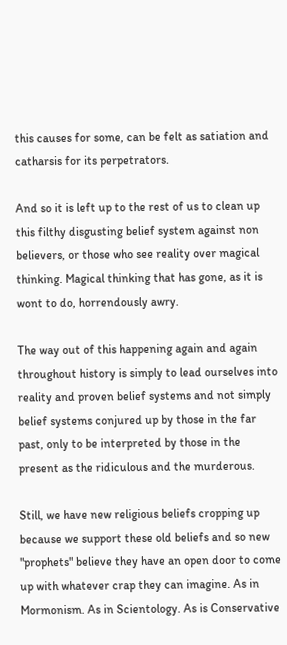this causes for some, can be felt as satiation and catharsis for its perpetrators.

And so it is left up to the rest of us to clean up this filthy disgusting belief system against non believers, or those who see reality over magical thinking. Magical thinking that has gone, as it is wont to do, horrendously awry.

The way out of this happening again and again throughout history is simply to lead ourselves into reality and proven belief systems and not simply belief systems conjured up by those in the far past, only to be interpreted by those in the present as the ridiculous and the murderous.

Still, we have new religious beliefs cropping up because we support these old beliefs and so new "prophets" believe they have an open door to come up with whatever crap they can imagine. As in Mormonism. As in Scientology. As is Conservative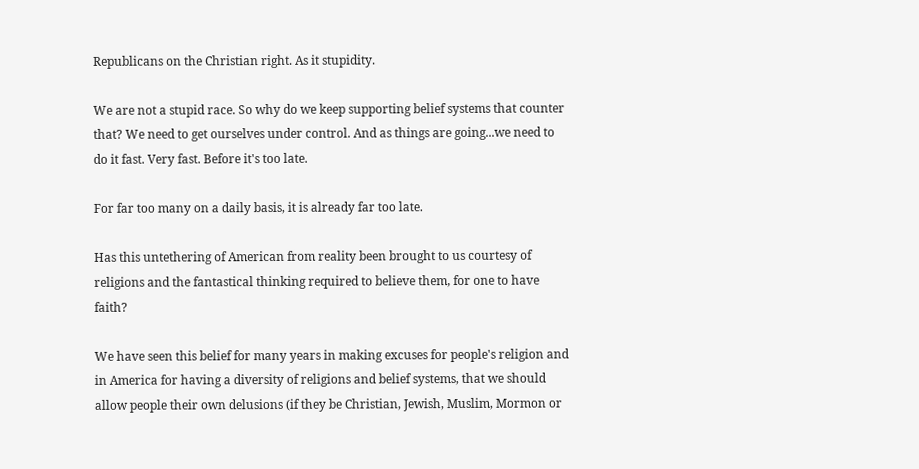Republicans on the Christian right. As it stupidity.

We are not a stupid race. So why do we keep supporting belief systems that counter that? We need to get ourselves under control. And as things are going...we need to do it fast. Very fast. Before it's too late.

For far too many on a daily basis, it is already far too late.

Has this untethering of American from reality been brought to us courtesy of religions and the fantastical thinking required to believe them, for one to have faith?

We have seen this belief for many years in making excuses for people's religion and in America for having a diversity of religions and belief systems, that we should allow people their own delusions (if they be Christian, Jewish, Muslim, Mormon or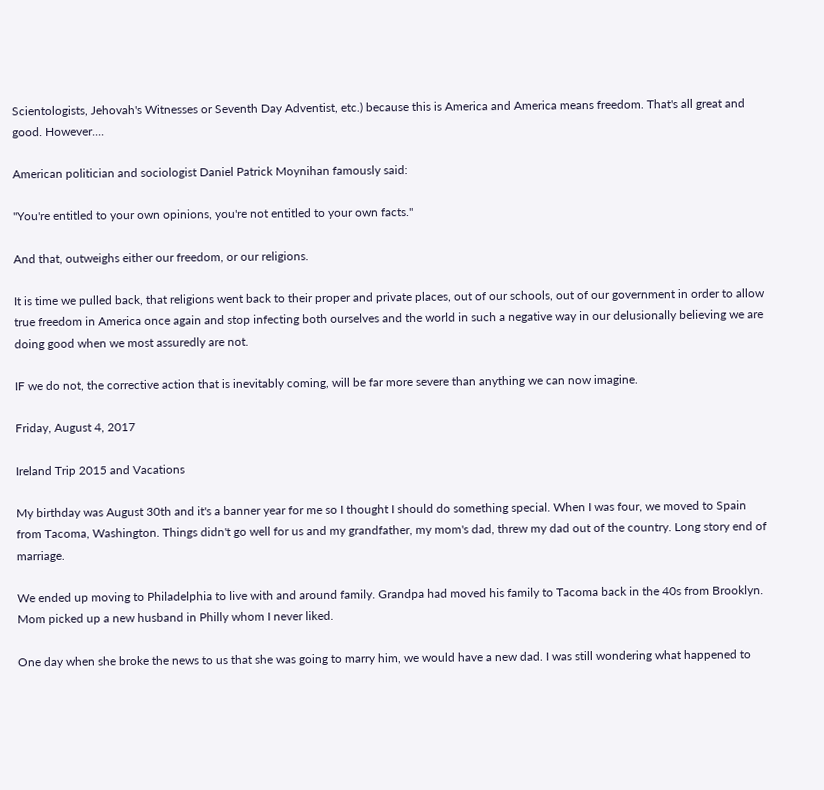Scientologists, Jehovah's Witnesses or Seventh Day Adventist, etc.) because this is America and America means freedom. That's all great and good. However....

American politician and sociologist Daniel Patrick Moynihan famously said:

"You're entitled to your own opinions, you're not entitled to your own facts."

And that, outweighs either our freedom, or our religions.

It is time we pulled back, that religions went back to their proper and private places, out of our schools, out of our government in order to allow true freedom in America once again and stop infecting both ourselves and the world in such a negative way in our delusionally believing we are doing good when we most assuredly are not.

IF we do not, the corrective action that is inevitably coming, will be far more severe than anything we can now imagine.

Friday, August 4, 2017

Ireland Trip 2015 and Vacations

My birthday was August 30th and it's a banner year for me so I thought I should do something special. When I was four, we moved to Spain from Tacoma, Washington. Things didn't go well for us and my grandfather, my mom's dad, threw my dad out of the country. Long story end of marriage.

We ended up moving to Philadelphia to live with and around family. Grandpa had moved his family to Tacoma back in the 40s from Brooklyn. Mom picked up a new husband in Philly whom I never liked.

One day when she broke the news to us that she was going to marry him, we would have a new dad. I was still wondering what happened to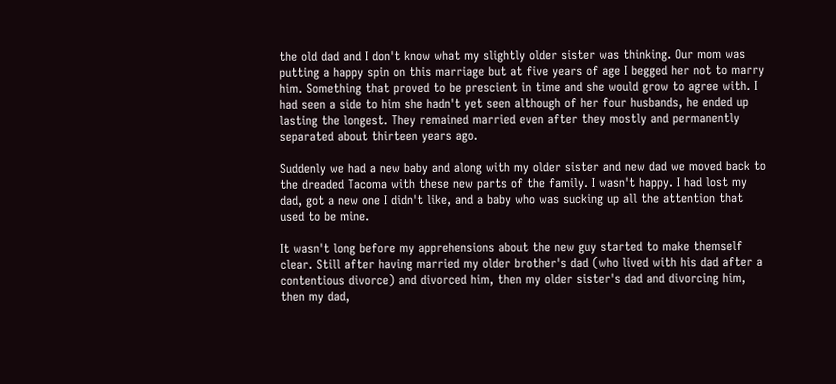the old dad and I don't know what my slightly older sister was thinking. Our mom was putting a happy spin on this marriage but at five years of age I begged her not to marry him. Something that proved to be prescient in time and she would grow to agree with. I had seen a side to him she hadn't yet seen although of her four husbands, he ended up lasting the longest. They remained married even after they mostly and permanently separated about thirteen years ago.

Suddenly we had a new baby and along with my older sister and new dad we moved back to the dreaded Tacoma with these new parts of the family. I wasn't happy. I had lost my dad, got a new one I didn't like, and a baby who was sucking up all the attention that used to be mine.

It wasn't long before my apprehensions about the new guy started to make themself clear. Still after having married my older brother's dad (who lived with his dad after a contentious divorce) and divorced him, then my older sister's dad and divorcing him, then my dad,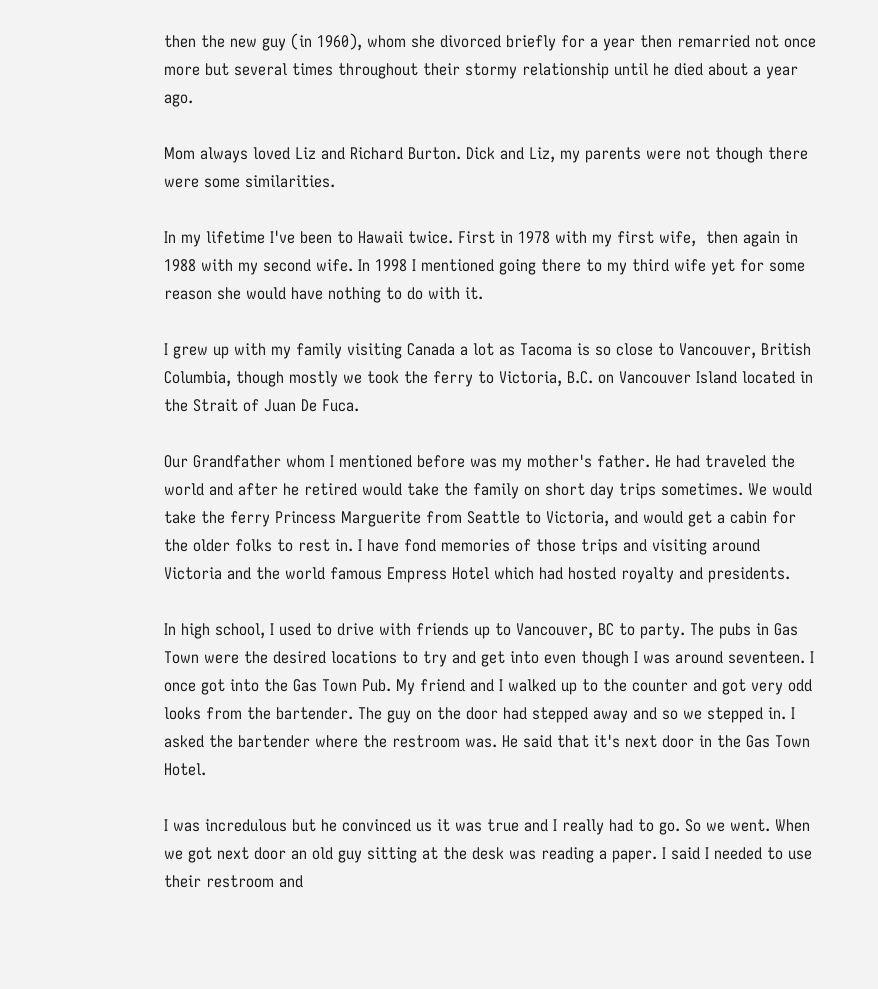then the new guy (in 1960), whom she divorced briefly for a year then remarried not once more but several times throughout their stormy relationship until he died about a year ago.

Mom always loved Liz and Richard Burton. Dick and Liz, my parents were not though there were some similarities.

In my lifetime I've been to Hawaii twice. First in 1978 with my first wife,  then again in 1988 with my second wife. In 1998 I mentioned going there to my third wife yet for some reason she would have nothing to do with it.

I grew up with my family visiting Canada a lot as Tacoma is so close to Vancouver, British Columbia, though mostly we took the ferry to Victoria, B.C. on Vancouver Island located in the Strait of Juan De Fuca.

Our Grandfather whom I mentioned before was my mother's father. He had traveled the world and after he retired would take the family on short day trips sometimes. We would take the ferry Princess Marguerite from Seattle to Victoria, and would get a cabin for the older folks to rest in. I have fond memories of those trips and visiting around Victoria and the world famous Empress Hotel which had hosted royalty and presidents.

In high school, I used to drive with friends up to Vancouver, BC to party. The pubs in Gas Town were the desired locations to try and get into even though I was around seventeen. I once got into the Gas Town Pub. My friend and I walked up to the counter and got very odd looks from the bartender. The guy on the door had stepped away and so we stepped in. I asked the bartender where the restroom was. He said that it's next door in the Gas Town Hotel.

I was incredulous but he convinced us it was true and I really had to go. So we went. When we got next door an old guy sitting at the desk was reading a paper. I said I needed to use their restroom and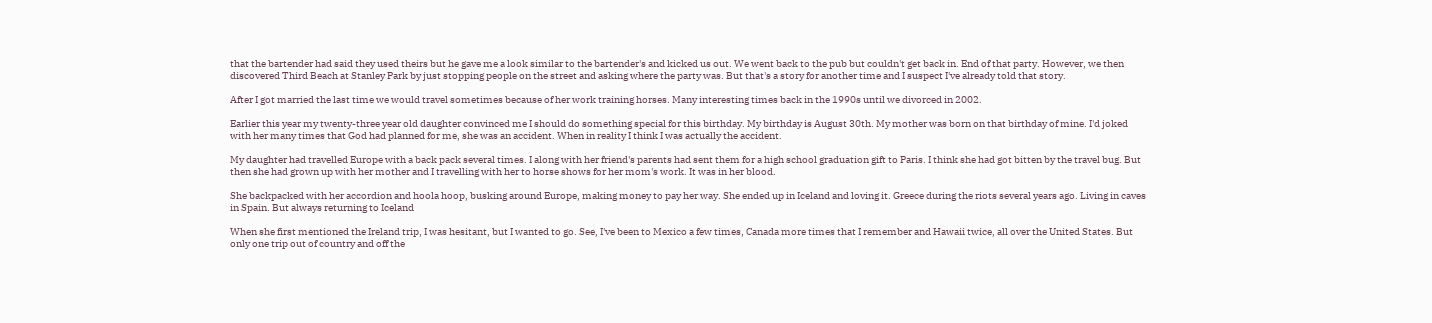that the bartender had said they used theirs but he gave me a look similar to the bartender's and kicked us out. We went back to the pub but couldn't get back in. End of that party. However, we then discovered Third Beach at Stanley Park by just stopping people on the street and asking where the party was. But that's a story for another time and I suspect I've already told that story.

After I got married the last time we would travel sometimes because of her work training horses. Many interesting times back in the 1990s until we divorced in 2002.

Earlier this year my twenty-three year old daughter convinced me I should do something special for this birthday. My birthday is August 30th. My mother was born on that birthday of mine. I'd joked with her many times that God had planned for me, she was an accident. When in reality I think I was actually the accident.

My daughter had travelled Europe with a back pack several times. I along with her friend's parents had sent them for a high school graduation gift to Paris. I think she had got bitten by the travel bug. But then she had grown up with her mother and I travelling with her to horse shows for her mom's work. It was in her blood.

She backpacked with her accordion and hoola hoop, busking around Europe, making money to pay her way. She ended up in Iceland and loving it. Greece during the riots several years ago. Living in caves in Spain. But always returning to Iceland

When she first mentioned the Ireland trip, I was hesitant, but I wanted to go. See, I've been to Mexico a few times, Canada more times that I remember and Hawaii twice, all over the United States. But only one trip out of country and off the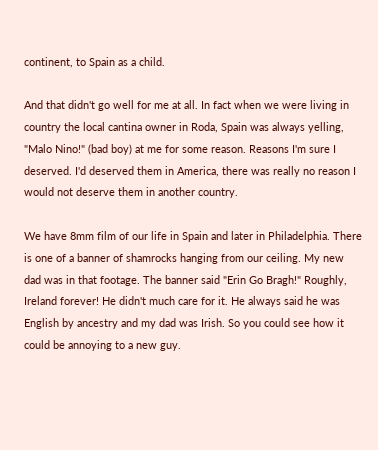continent, to Spain as a child.

And that didn't go well for me at all. In fact when we were living in country the local cantina owner in Roda, Spain was always yelling, "Malo Nino!" (bad boy) at me for some reason. Reasons I'm sure I deserved. I'd deserved them in America, there was really no reason I would not deserve them in another country.

We have 8mm film of our life in Spain and later in Philadelphia. There is one of a banner of shamrocks hanging from our ceiling. My new dad was in that footage. The banner said "Erin Go Bragh!" Roughly, Ireland forever! He didn't much care for it. He always said he was English by ancestry and my dad was Irish. So you could see how it could be annoying to a new guy.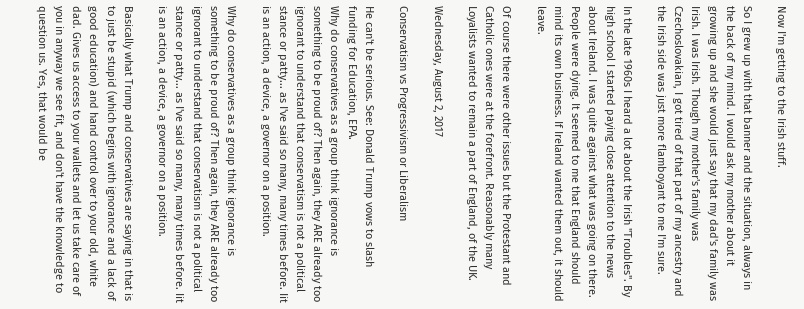Now I'm getting to the Irish stuff.

So I grew up with that banner and the situation, always in the back of my mind. I would ask my mother about it growing up and she would just say that my dad's family was Irish. I was Irish. Though my mother's family was Czechoslovakian, I got tired of that part of my ancestry and the Irish side was just more flamboyant to me I'm sure.

In the late 1960s I heard a lot about the Irish "Troubles". By high school I started paying close attention to the news about Ireland. I was quite against what was going on there. People were dying. It seemed to me that England should mind its own business. If Ireland wanted them out, it should leave.

Of course there were other issues but the Protestant and Catholic ones were at the forefront. Reasonably many Loyalists wanted to remain a part of England, of the UK.

Wednesday, August 2, 2017

Conservatism vs Progressivism or Liberalism

He can't be serious. See: Donald Trump vows to slash funding for Education, EPA.
Why do conservatives as a group think ignorance is something to be proud of? Then again, they ARE already too ignorant to understand that conservatism is not a political stance or patty... as I've said so many, many times before. Iit is an action, a device, a governor on a position.

Why do conservatives as a group think ignorance is something to be proud of? Then again, they ARE already too ignorant to understand that conservatism is not a political stance or patty... as I've said so many, many times before. Iit is an action, a device, a governor on a position.

Basically what Trump and conservatives are saying in that is to just be stupid (which begins with ignorance and a lack of good education) and hand control over to your old, white dad. Gives us access to your wallets and let us take care of you in anyway we see fit, and don't have the knowledge to question us. Yes, that would be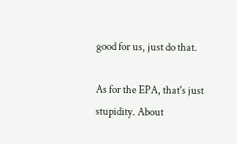good for us, just do that.

As for the EPA, that's just stupidity. About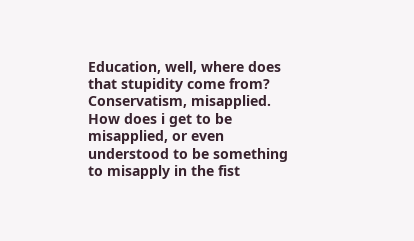Education, well, where does that stupidity come from? Conservatism, misapplied. How does i get to be misapplied, or even understood to be something to misapply in the fist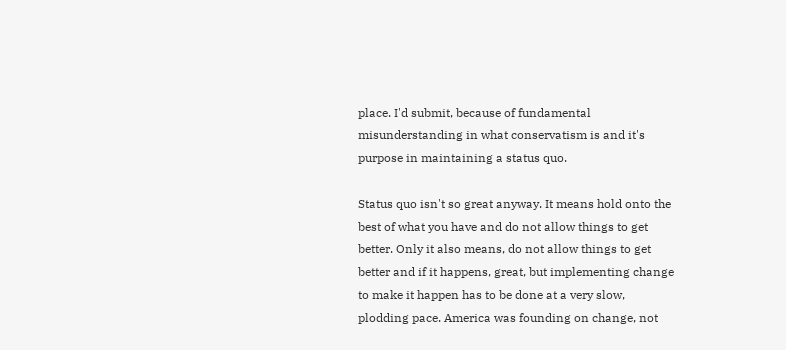place. I'd submit, because of fundamental misunderstanding in what conservatism is and it's purpose in maintaining a status quo.

Status quo isn't so great anyway. It means hold onto the best of what you have and do not allow things to get better. Only it also means, do not allow things to get better and if it happens, great, but implementing change to make it happen has to be done at a very slow, plodding pace. America was founding on change, not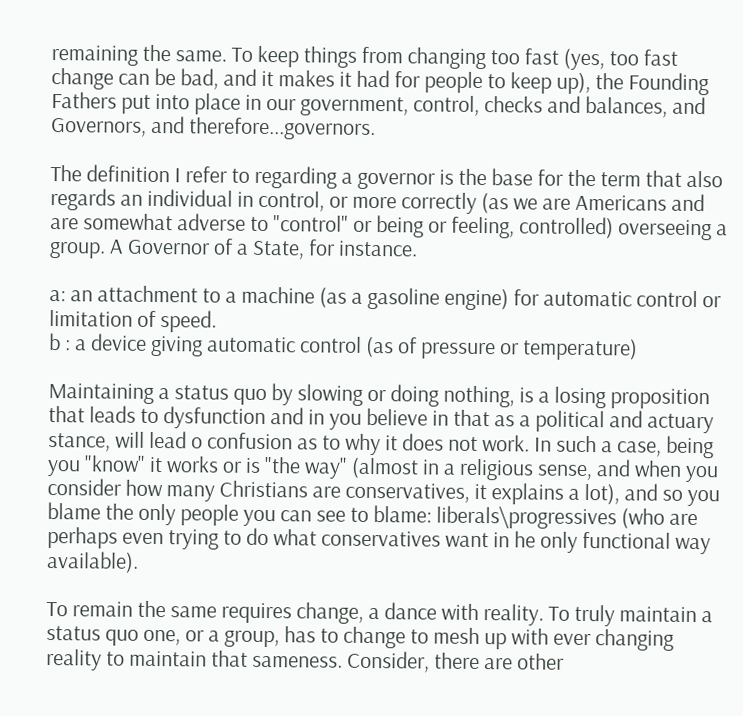remaining the same. To keep things from changing too fast (yes, too fast change can be bad, and it makes it had for people to keep up), the Founding Fathers put into place in our government, control, checks and balances, and Governors, and therefore...governors.

The definition I refer to regarding a governor is the base for the term that also regards an individual in control, or more correctly (as we are Americans and are somewhat adverse to "control" or being or feeling, controlled) overseeing a group. A Governor of a State, for instance.

a: an attachment to a machine (as a gasoline engine) for automatic control or limitation of speed.
b : a device giving automatic control (as of pressure or temperature)

Maintaining a status quo by slowing or doing nothing, is a losing proposition that leads to dysfunction and in you believe in that as a political and actuary stance, will lead o confusion as to why it does not work. In such a case, being you "know" it works or is "the way" (almost in a religious sense, and when you consider how many Christians are conservatives, it explains a lot), and so you blame the only people you can see to blame: liberals\progressives (who are perhaps even trying to do what conservatives want in he only functional way available).

To remain the same requires change, a dance with reality. To truly maintain a status quo one, or a group, has to change to mesh up with ever changing reality to maintain that sameness. Consider, there are other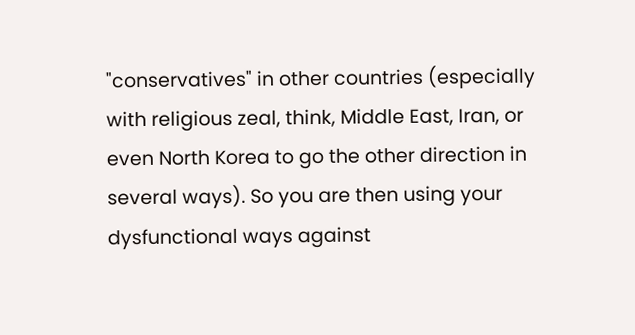"conservatives" in other countries (especially with religious zeal, think, Middle East, Iran, or even North Korea to go the other direction in several ways). So you are then using your dysfunctional ways against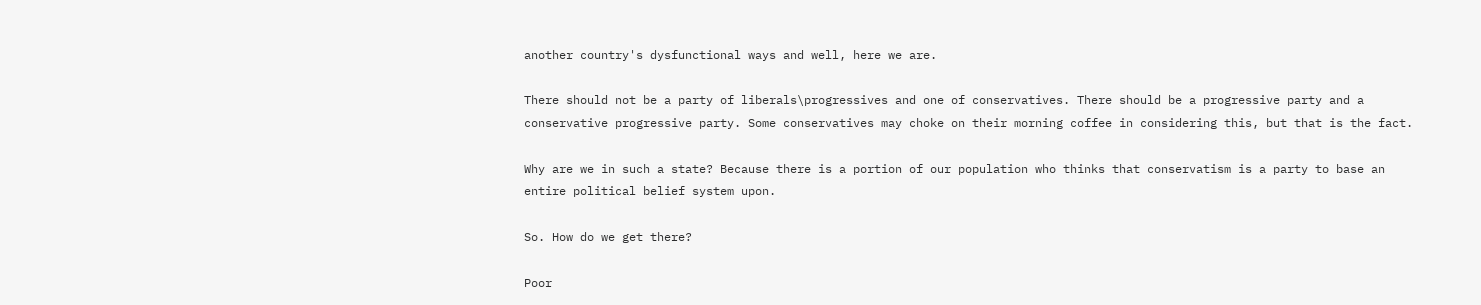another country's dysfunctional ways and well, here we are.

There should not be a party of liberals\progressives and one of conservatives. There should be a progressive party and a conservative progressive party. Some conservatives may choke on their morning coffee in considering this, but that is the fact.

Why are we in such a state? Because there is a portion of our population who thinks that conservatism is a party to base an entire political belief system upon.

So. How do we get there?

Poor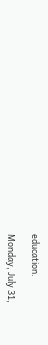education.

Monday, July 31,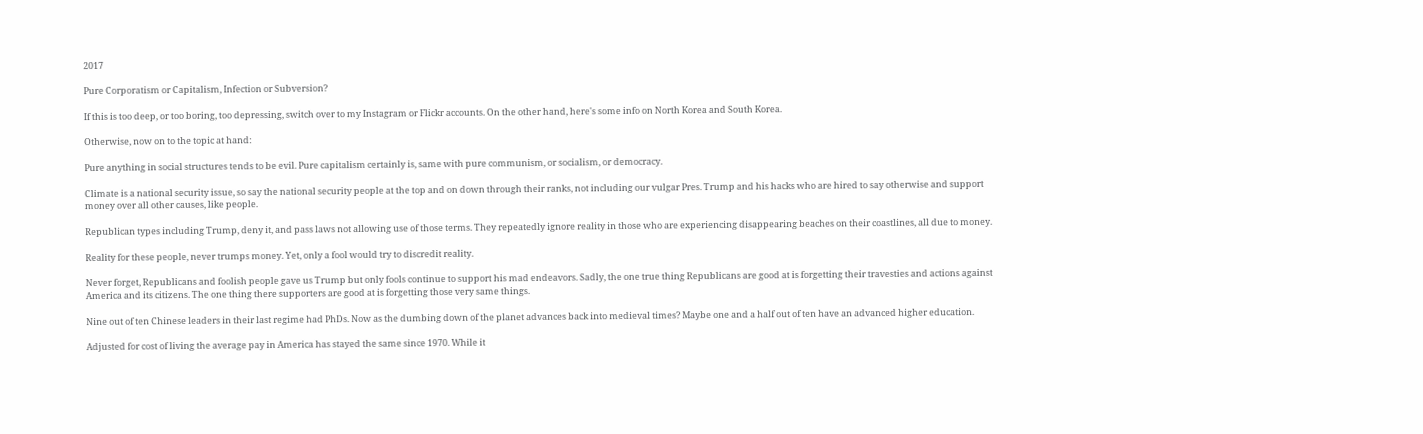2017

Pure Corporatism or Capitalism, Infection or Subversion?

If this is too deep, or too boring, too depressing, switch over to my Instagram or Flickr accounts. On the other hand, here's some info on North Korea and South Korea.

Otherwise, now on to the topic at hand:

Pure anything in social structures tends to be evil. Pure capitalism certainly is, same with pure communism, or socialism, or democracy.

Climate is a national security issue, so say the national security people at the top and on down through their ranks, not including our vulgar Pres. Trump and his hacks who are hired to say otherwise and support money over all other causes, like people.

Republican types including Trump, deny it, and pass laws not allowing use of those terms. They repeatedly ignore reality in those who are experiencing disappearing beaches on their coastlines, all due to money.

Reality for these people, never trumps money. Yet, only a fool would try to discredit reality.

Never forget, Republicans and foolish people gave us Trump but only fools continue to support his mad endeavors. Sadly, the one true thing Republicans are good at is forgetting their travesties and actions against America and its citizens. The one thing there supporters are good at is forgetting those very same things.

Nine out of ten Chinese leaders in their last regime had PhDs. Now as the dumbing down of the planet advances back into medieval times? Maybe one and a half out of ten have an advanced higher education.

Adjusted for cost of living the average pay in America has stayed the same since 1970. While it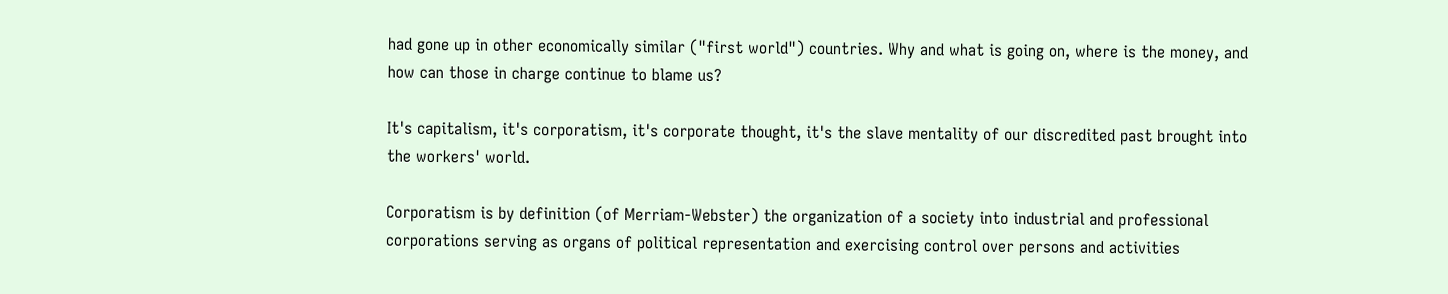had gone up in other economically similar ("first world") countries. Why and what is going on, where is the money, and how can those in charge continue to blame us?

It's capitalism, it's corporatism, it's corporate thought, it's the slave mentality of our discredited past brought into the workers' world.

Corporatism is by definition (of Merriam-Webster) the organization of a society into industrial and professional corporations serving as organs of political representation and exercising control over persons and activities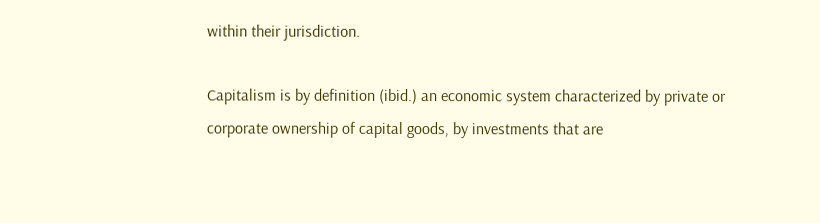within their jurisdiction.

Capitalism is by definition (ibid.) an economic system characterized by private or corporate ownership of capital goods, by investments that are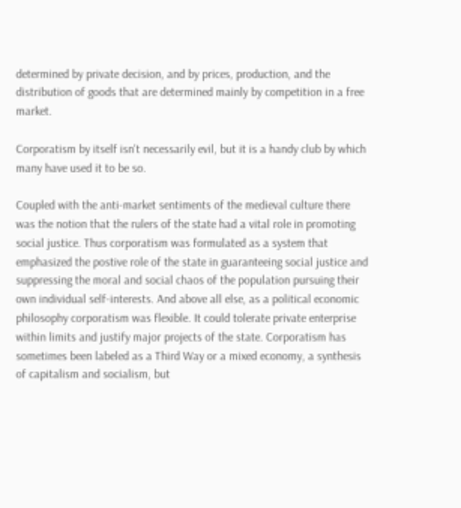determined by private decision, and by prices, production, and the distribution of goods that are determined mainly by competition in a free market.

Corporatism by itself isn't necessarily evil, but it is a handy club by which many have used it to be so.

Coupled with the anti-market sentiments of the medieval culture there was the notion that the rulers of the state had a vital role in promoting social justice. Thus corporatism was formulated as a system that emphasized the postive role of the state in guaranteeing social justice and suppressing the moral and social chaos of the population pursuing their own individual self-interests. And above all else, as a political economic philosophy corporatism was flexible. It could tolerate private enterprise within limits and justify major projects of the state. Corporatism has sometimes been labeled as a Third Way or a mixed economy, a synthesis of capitalism and socialism, but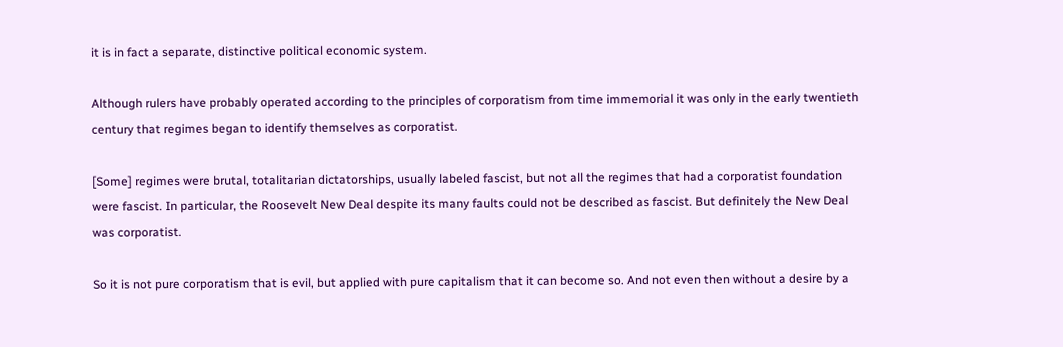it is in fact a separate, distinctive political economic system.

Although rulers have probably operated according to the principles of corporatism from time immemorial it was only in the early twentieth century that regimes began to identify themselves as corporatist.

[Some] regimes were brutal, totalitarian dictatorships, usually labeled fascist, but not all the regimes that had a corporatist foundation were fascist. In particular, the Roosevelt New Deal despite its many faults could not be described as fascist. But definitely the New Deal was corporatist.

So it is not pure corporatism that is evil, but applied with pure capitalism that it can become so. And not even then without a desire by a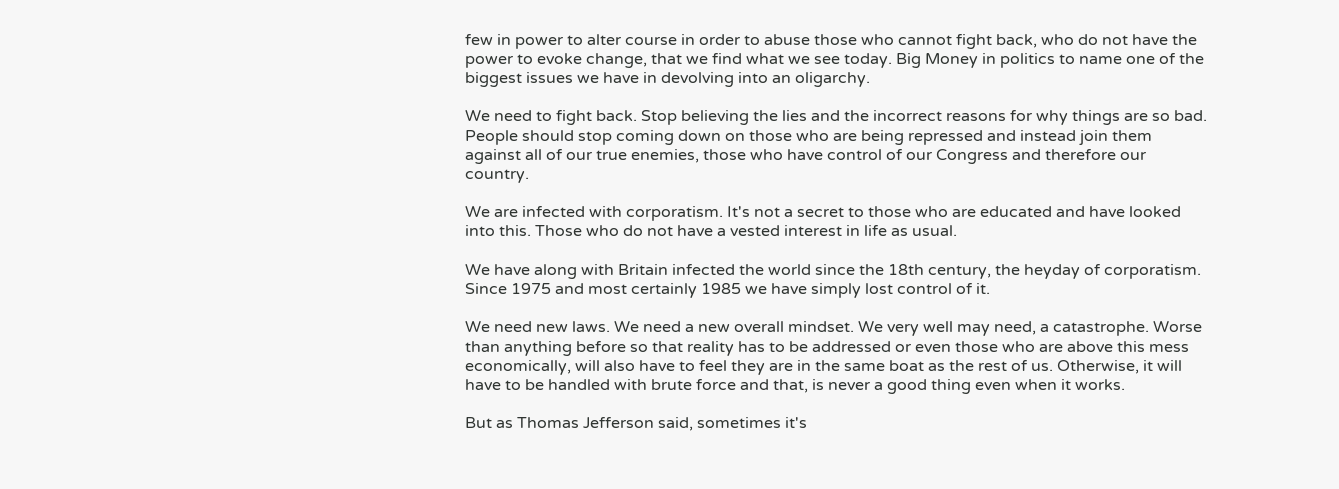few in power to alter course in order to abuse those who cannot fight back, who do not have the power to evoke change, that we find what we see today. Big Money in politics to name one of the biggest issues we have in devolving into an oligarchy.

We need to fight back. Stop believing the lies and the incorrect reasons for why things are so bad. People should stop coming down on those who are being repressed and instead join them against all of our true enemies, those who have control of our Congress and therefore our country.

We are infected with corporatism. It's not a secret to those who are educated and have looked into this. Those who do not have a vested interest in life as usual.

We have along with Britain infected the world since the 18th century, the heyday of corporatism. Since 1975 and most certainly 1985 we have simply lost control of it.

We need new laws. We need a new overall mindset. We very well may need, a catastrophe. Worse than anything before so that reality has to be addressed or even those who are above this mess economically, will also have to feel they are in the same boat as the rest of us. Otherwise, it will have to be handled with brute force and that, is never a good thing even when it works.

But as Thomas Jefferson said, sometimes it's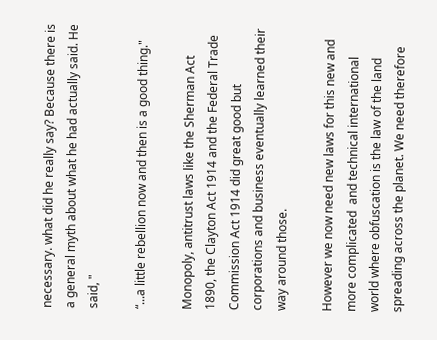necessary. what did he really say? Because there is a general myth about what he had actually said. He said, "

“...a little rebellion now and then is a good thing."

Monopoly, antitrust laws like the Sherman Act 1890, the Clayton Act 1914 and the Federal Trade Commission Act 1914 did great good but corporations and business eventually learned their way around those.

However we now need new laws for this new and more complicated  and technical international world where obfuscation is the law of the land spreading across the planet. We need therefore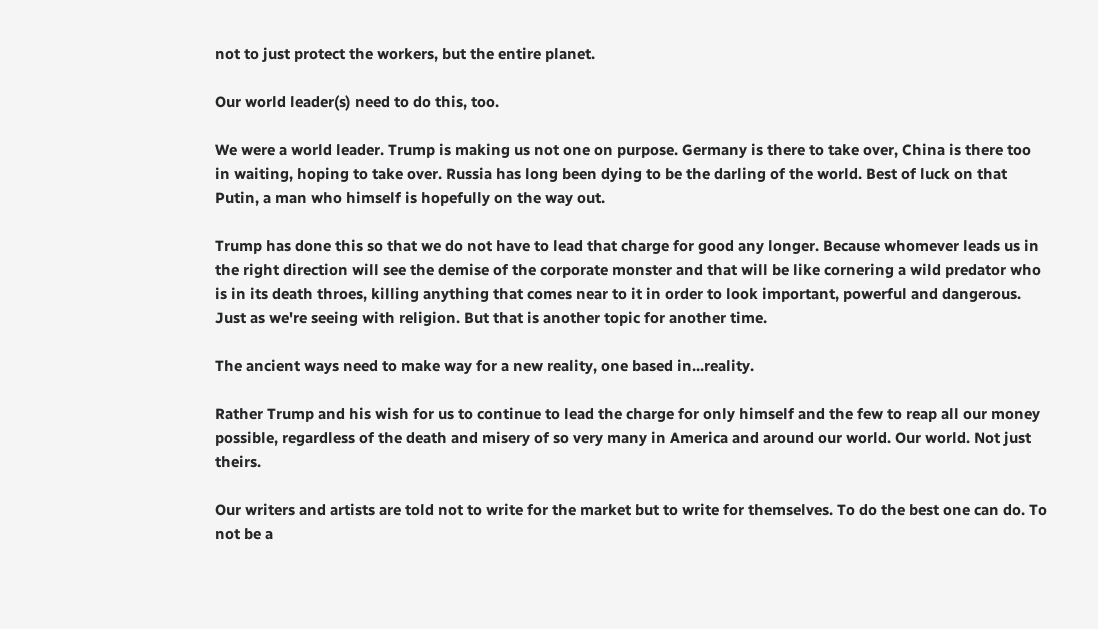not to just protect the workers, but the entire planet.

Our world leader(s) need to do this, too.

We were a world leader. Trump is making us not one on purpose. Germany is there to take over, China is there too in waiting, hoping to take over. Russia has long been dying to be the darling of the world. Best of luck on that Putin, a man who himself is hopefully on the way out.

Trump has done this so that we do not have to lead that charge for good any longer. Because whomever leads us in the right direction will see the demise of the corporate monster and that will be like cornering a wild predator who is in its death throes, killing anything that comes near to it in order to look important, powerful and dangerous. Just as we're seeing with religion. But that is another topic for another time.

The ancient ways need to make way for a new reality, one based in...reality.

Rather Trump and his wish for us to continue to lead the charge for only himself and the few to reap all our money possible, regardless of the death and misery of so very many in America and around our world. Our world. Not just theirs.

Our writers and artists are told not to write for the market but to write for themselves. To do the best one can do. To not be a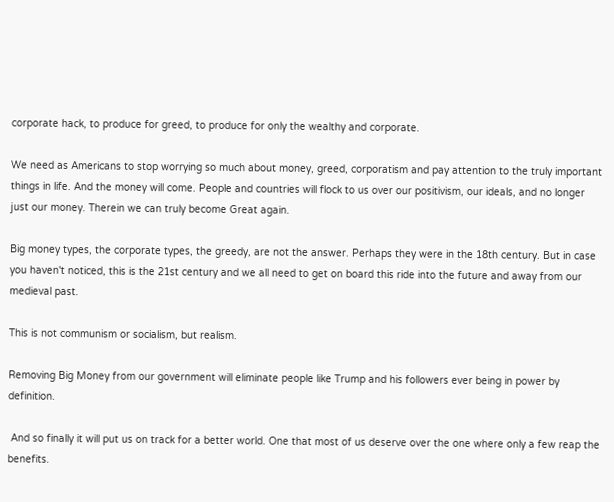corporate hack, to produce for greed, to produce for only the wealthy and corporate.

We need as Americans to stop worrying so much about money, greed, corporatism and pay attention to the truly important things in life. And the money will come. People and countries will flock to us over our positivism, our ideals, and no longer just our money. Therein we can truly become Great again.

Big money types, the corporate types, the greedy, are not the answer. Perhaps they were in the 18th century. But in case you haven't noticed, this is the 21st century and we all need to get on board this ride into the future and away from our medieval past.

This is not communism or socialism, but realism.

Removing Big Money from our government will eliminate people like Trump and his followers ever being in power by definition.

 And so finally it will put us on track for a better world. One that most of us deserve over the one where only a few reap the benefits.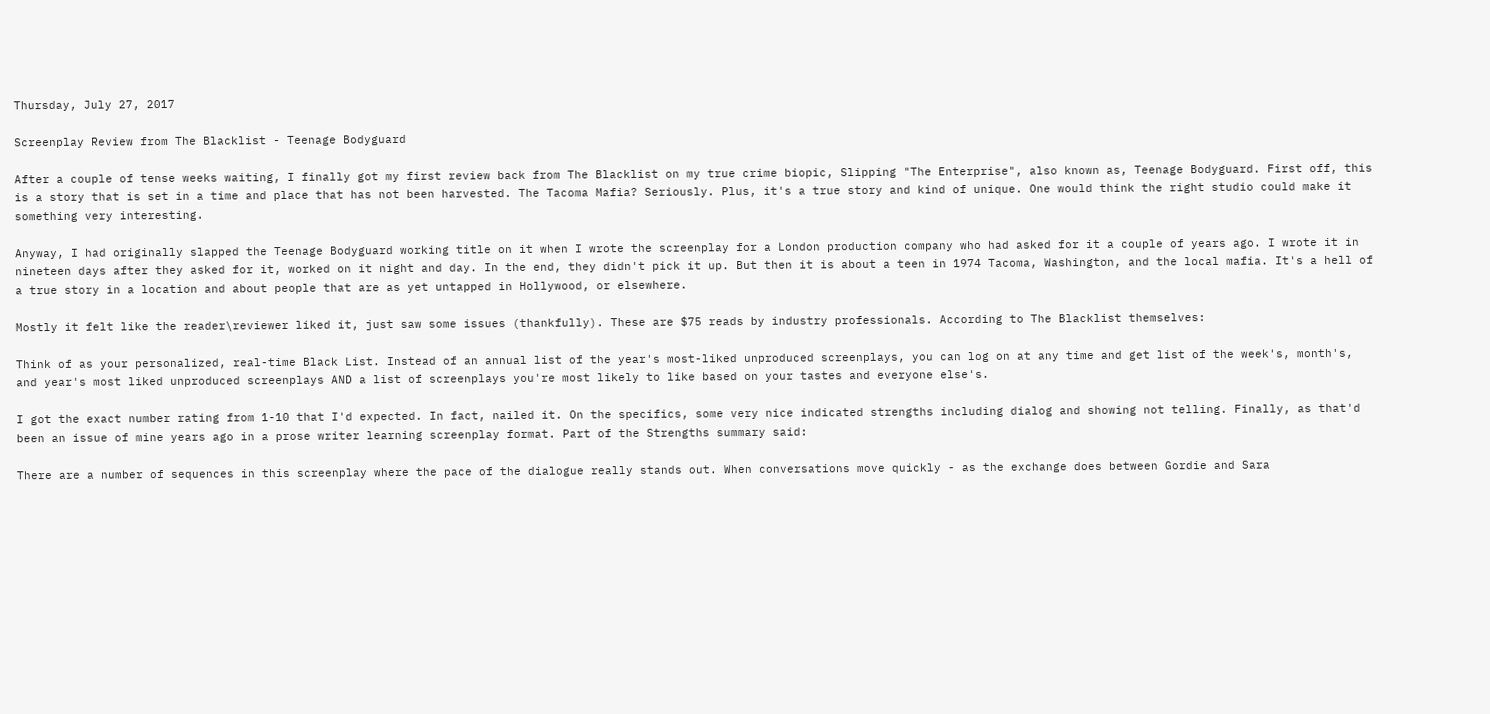Thursday, July 27, 2017

Screenplay Review from The Blacklist - Teenage Bodyguard

After a couple of tense weeks waiting, I finally got my first review back from The Blacklist on my true crime biopic, Slipping "The Enterprise", also known as, Teenage Bodyguard. First off, this is a story that is set in a time and place that has not been harvested. The Tacoma Mafia? Seriously. Plus, it's a true story and kind of unique. One would think the right studio could make it something very interesting.

Anyway, I had originally slapped the Teenage Bodyguard working title on it when I wrote the screenplay for a London production company who had asked for it a couple of years ago. I wrote it in nineteen days after they asked for it, worked on it night and day. In the end, they didn't pick it up. But then it is about a teen in 1974 Tacoma, Washington, and the local mafia. It's a hell of a true story in a location and about people that are as yet untapped in Hollywood, or elsewhere.

Mostly it felt like the reader\reviewer liked it, just saw some issues (thankfully). These are $75 reads by industry professionals. According to The Blacklist themselves:

Think of as your personalized, real-time Black List. Instead of an annual list of the year's most-liked unproduced screenplays, you can log on at any time and get list of the week's, month's, and year's most liked unproduced screenplays AND a list of screenplays you're most likely to like based on your tastes and everyone else's.

I got the exact number rating from 1-10 that I'd expected. In fact, nailed it. On the specifics, some very nice indicated strengths including dialog and showing not telling. Finally, as that'd been an issue of mine years ago in a prose writer learning screenplay format. Part of the Strengths summary said:

There are a number of sequences in this screenplay where the pace of the dialogue really stands out. When conversations move quickly - as the exchange does between Gordie and Sara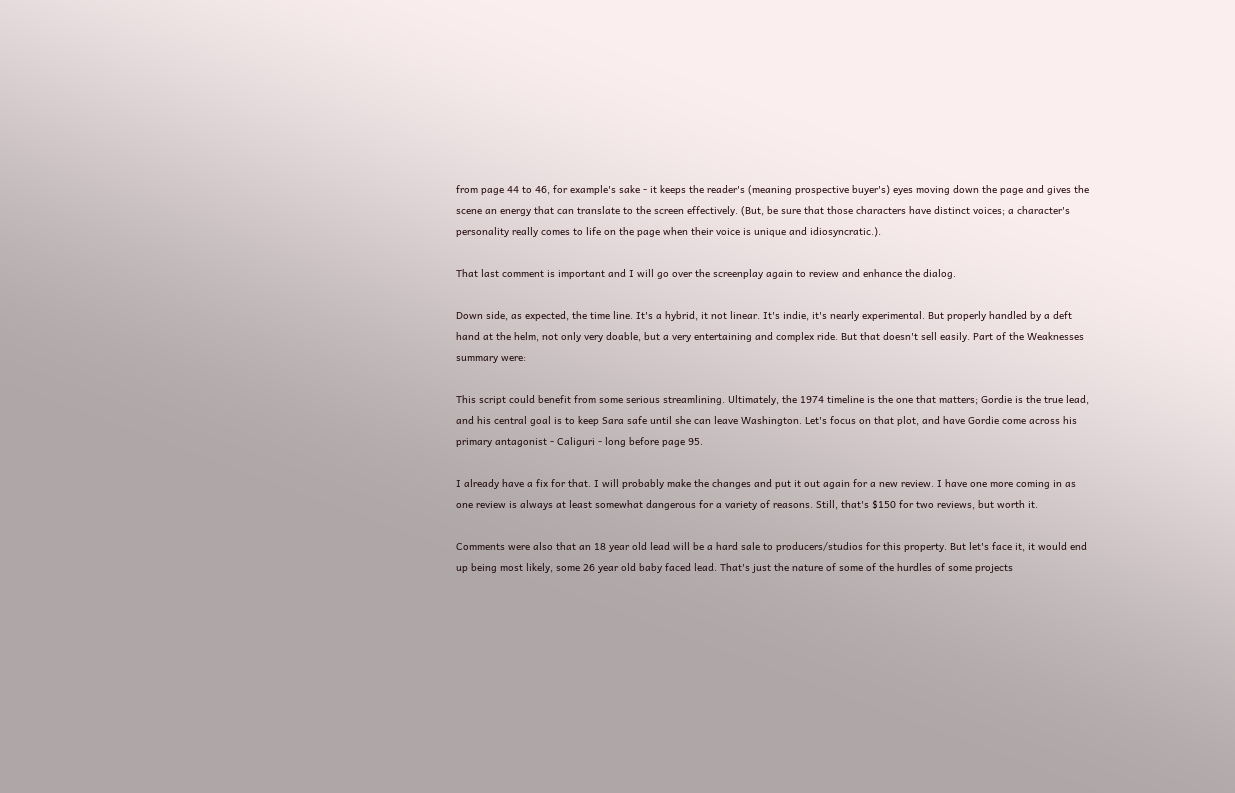from page 44 to 46, for example's sake - it keeps the reader's (meaning prospective buyer's) eyes moving down the page and gives the scene an energy that can translate to the screen effectively. (But, be sure that those characters have distinct voices; a character's personality really comes to life on the page when their voice is unique and idiosyncratic.).

That last comment is important and I will go over the screenplay again to review and enhance the dialog.

Down side, as expected, the time line. It's a hybrid, it not linear. It's indie, it's nearly experimental. But properly handled by a deft hand at the helm, not only very doable, but a very entertaining and complex ride. But that doesn't sell easily. Part of the Weaknesses summary were:

This script could benefit from some serious streamlining. Ultimately, the 1974 timeline is the one that matters; Gordie is the true lead, and his central goal is to keep Sara safe until she can leave Washington. Let's focus on that plot, and have Gordie come across his primary antagonist - Caliguri - long before page 95.

I already have a fix for that. I will probably make the changes and put it out again for a new review. I have one more coming in as one review is always at least somewhat dangerous for a variety of reasons. Still, that's $150 for two reviews, but worth it.

Comments were also that an 18 year old lead will be a hard sale to producers/studios for this property. But let's face it, it would end up being most likely, some 26 year old baby faced lead. That's just the nature of some of the hurdles of some projects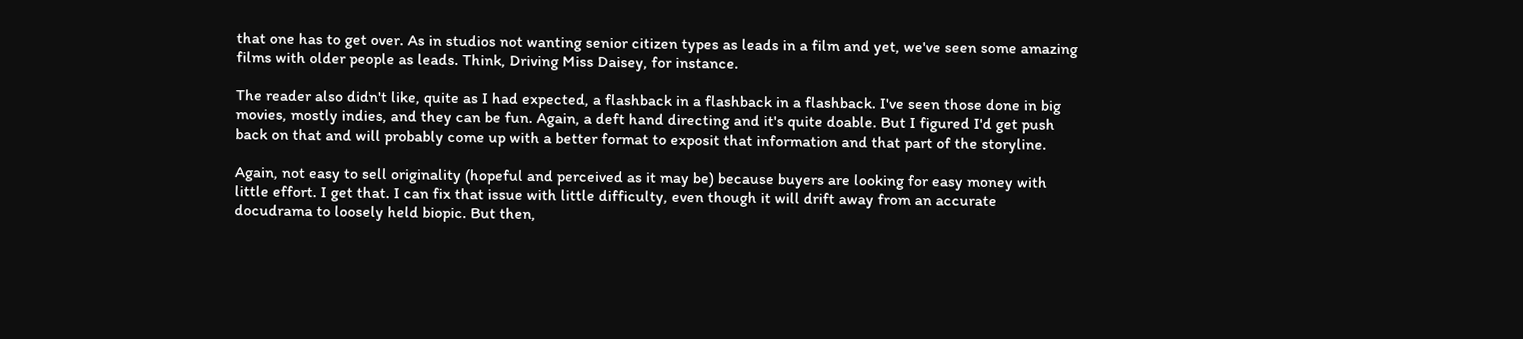that one has to get over. As in studios not wanting senior citizen types as leads in a film and yet, we've seen some amazing films with older people as leads. Think, Driving Miss Daisey, for instance.

The reader also didn't like, quite as I had expected, a flashback in a flashback in a flashback. I've seen those done in big movies, mostly indies, and they can be fun. Again, a deft hand directing and it's quite doable. But I figured I'd get push back on that and will probably come up with a better format to exposit that information and that part of the storyline.

Again, not easy to sell originality (hopeful and perceived as it may be) because buyers are looking for easy money with little effort. I get that. I can fix that issue with little difficulty, even though it will drift away from an accurate docudrama to loosely held biopic. But then,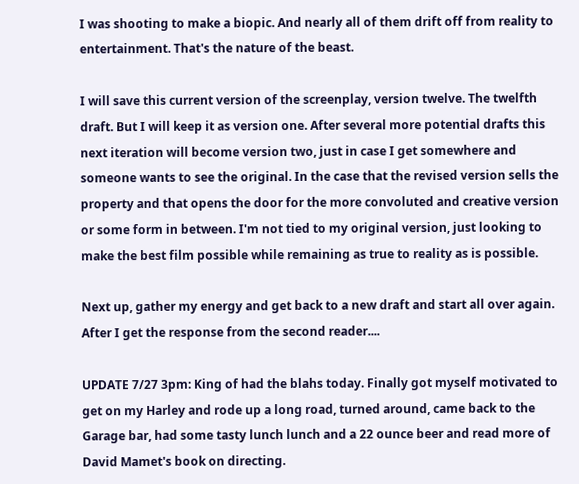I was shooting to make a biopic. And nearly all of them drift off from reality to entertainment. That's the nature of the beast.

I will save this current version of the screenplay, version twelve. The twelfth draft. But I will keep it as version one. After several more potential drafts this next iteration will become version two, just in case I get somewhere and someone wants to see the original. In the case that the revised version sells the property and that opens the door for the more convoluted and creative version or some form in between. I'm not tied to my original version, just looking to make the best film possible while remaining as true to reality as is possible.

Next up, gather my energy and get back to a new draft and start all over again. After I get the response from the second reader....

UPDATE 7/27 3pm: King of had the blahs today. Finally got myself motivated to get on my Harley and rode up a long road, turned around, came back to the Garage bar, had some tasty lunch lunch and a 22 ounce beer and read more of David Mamet's book on directing.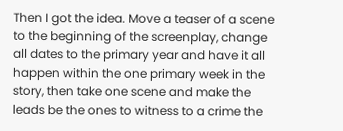Then I got the idea. Move a teaser of a scene to the beginning of the screenplay, change all dates to the primary year and have it all happen within the one primary week in the story, then take one scene and make the leads be the ones to witness to a crime the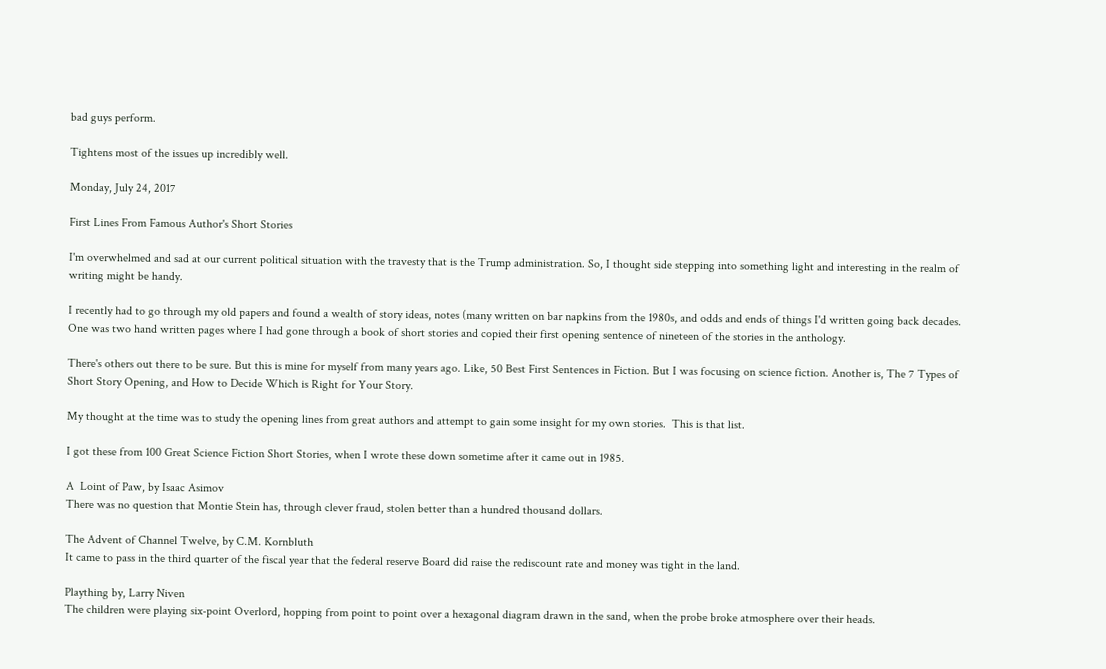bad guys perform.

Tightens most of the issues up incredibly well.

Monday, July 24, 2017

First Lines From Famous Author's Short Stories

I'm overwhelmed and sad at our current political situation with the travesty that is the Trump administration. So, I thought side stepping into something light and interesting in the realm of writing might be handy.

I recently had to go through my old papers and found a wealth of story ideas, notes (many written on bar napkins from the 1980s, and odds and ends of things I'd written going back decades. One was two hand written pages where I had gone through a book of short stories and copied their first opening sentence of nineteen of the stories in the anthology.

There's others out there to be sure. But this is mine for myself from many years ago. Like, 50 Best First Sentences in Fiction. But I was focusing on science fiction. Another is, The 7 Types of Short Story Opening, and How to Decide Which is Right for Your Story.

My thought at the time was to study the opening lines from great authors and attempt to gain some insight for my own stories.  This is that list.

I got these from 100 Great Science Fiction Short Stories, when I wrote these down sometime after it came out in 1985.

A  Loint of Paw, by Isaac Asimov
There was no question that Montie Stein has, through clever fraud, stolen better than a hundred thousand dollars.

The Advent of Channel Twelve, by C.M. Kornbluth
It came to pass in the third quarter of the fiscal year that the federal reserve Board did raise the rediscount rate and money was tight in the land.

Plaything by, Larry Niven
The children were playing six-point Overlord, hopping from point to point over a hexagonal diagram drawn in the sand, when the probe broke atmosphere over their heads.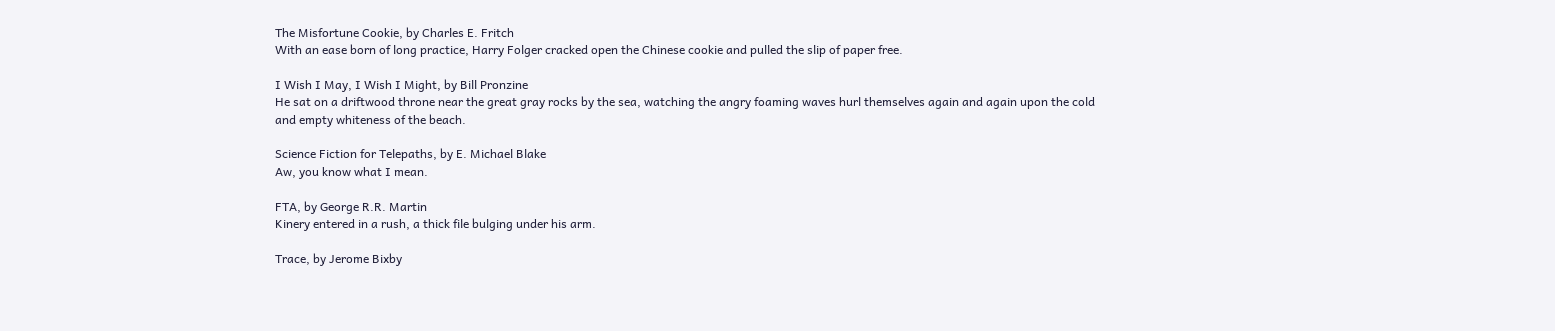The Misfortune Cookie, by Charles E. Fritch
With an ease born of long practice, Harry Folger cracked open the Chinese cookie and pulled the slip of paper free.

I Wish I May, I Wish I Might, by Bill Pronzine
He sat on a driftwood throne near the great gray rocks by the sea, watching the angry foaming waves hurl themselves again and again upon the cold and empty whiteness of the beach.

Science Fiction for Telepaths, by E. Michael Blake
Aw, you know what I mean.

FTA, by George R.R. Martin
Kinery entered in a rush, a thick file bulging under his arm.

Trace, by Jerome Bixby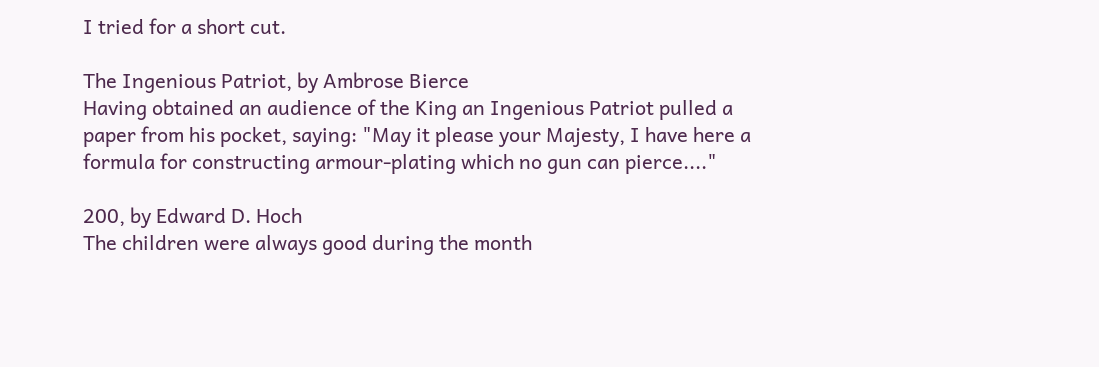I tried for a short cut.

The Ingenious Patriot, by Ambrose Bierce
Having obtained an audience of the King an Ingenious Patriot pulled a paper from his pocket, saying: "May it please your Majesty, I have here a formula for constructing armour-plating which no gun can pierce...."

200, by Edward D. Hoch
The children were always good during the month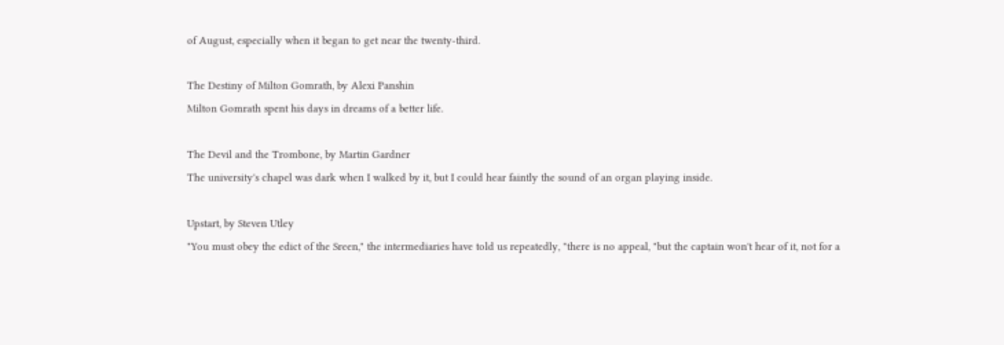of August, especially when it began to get near the twenty-third.

The Destiny of Milton Gomrath, by Alexi Panshin
Milton Gomrath spent his days in dreams of a better life.

The Devil and the Trombone, by Martin Gardner
The university's chapel was dark when I walked by it, but I could hear faintly the sound of an organ playing inside.

Upstart, by Steven Utley
"You must obey the edict of the Sreen," the intermediaries have told us repeatedly, "there is no appeal, "but the captain won't hear of it, not for a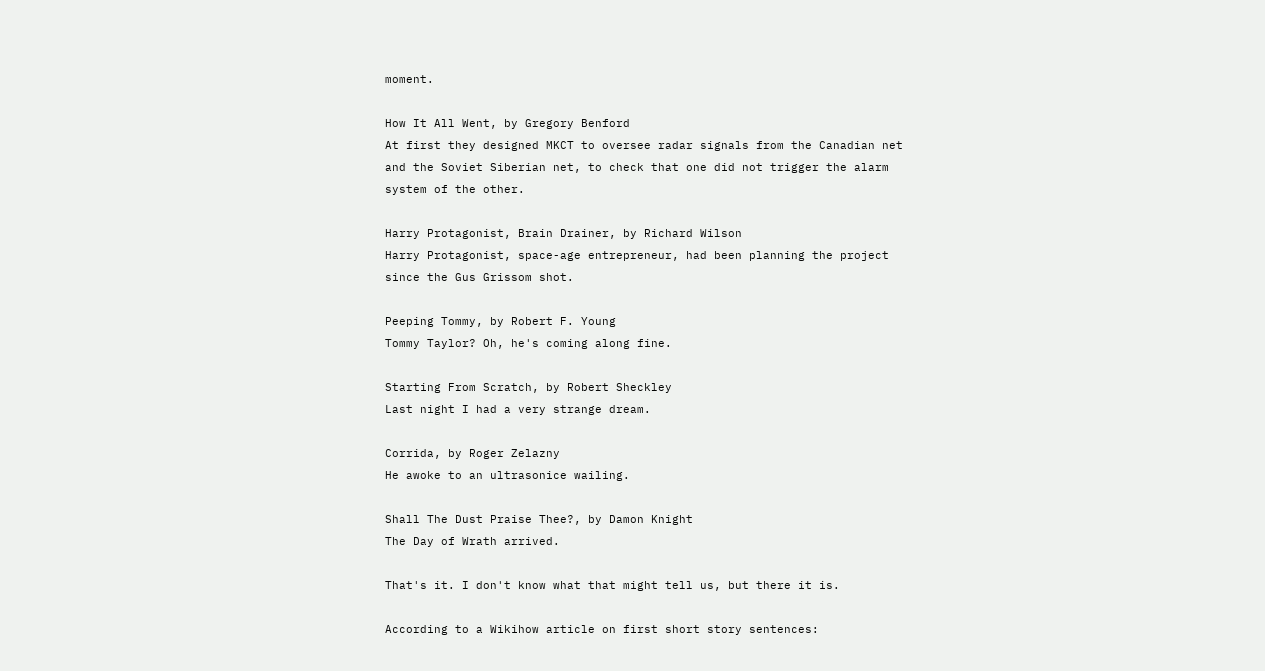moment.

How It All Went, by Gregory Benford
At first they designed MKCT to oversee radar signals from the Canadian net and the Soviet Siberian net, to check that one did not trigger the alarm system of the other.

Harry Protagonist, Brain Drainer, by Richard Wilson
Harry Protagonist, space-age entrepreneur, had been planning the project since the Gus Grissom shot.

Peeping Tommy, by Robert F. Young
Tommy Taylor? Oh, he's coming along fine.

Starting From Scratch, by Robert Sheckley
Last night I had a very strange dream.

Corrida, by Roger Zelazny
He awoke to an ultrasonice wailing.

Shall The Dust Praise Thee?, by Damon Knight
The Day of Wrath arrived.

That's it. I don't know what that might tell us, but there it is.

According to a Wikihow article on first short story sentences: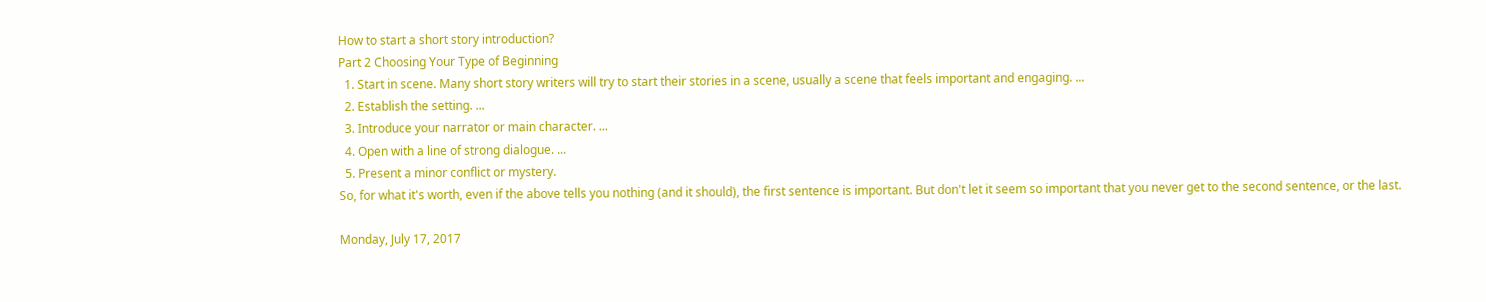How to start a short story introduction?
Part 2 Choosing Your Type of Beginning
  1. Start in scene. Many short story writers will try to start their stories in a scene, usually a scene that feels important and engaging. ...
  2. Establish the setting. ...
  3. Introduce your narrator or main character. ...
  4. Open with a line of strong dialogue. ...
  5. Present a minor conflict or mystery.
So, for what it's worth, even if the above tells you nothing (and it should), the first sentence is important. But don't let it seem so important that you never get to the second sentence, or the last.

Monday, July 17, 2017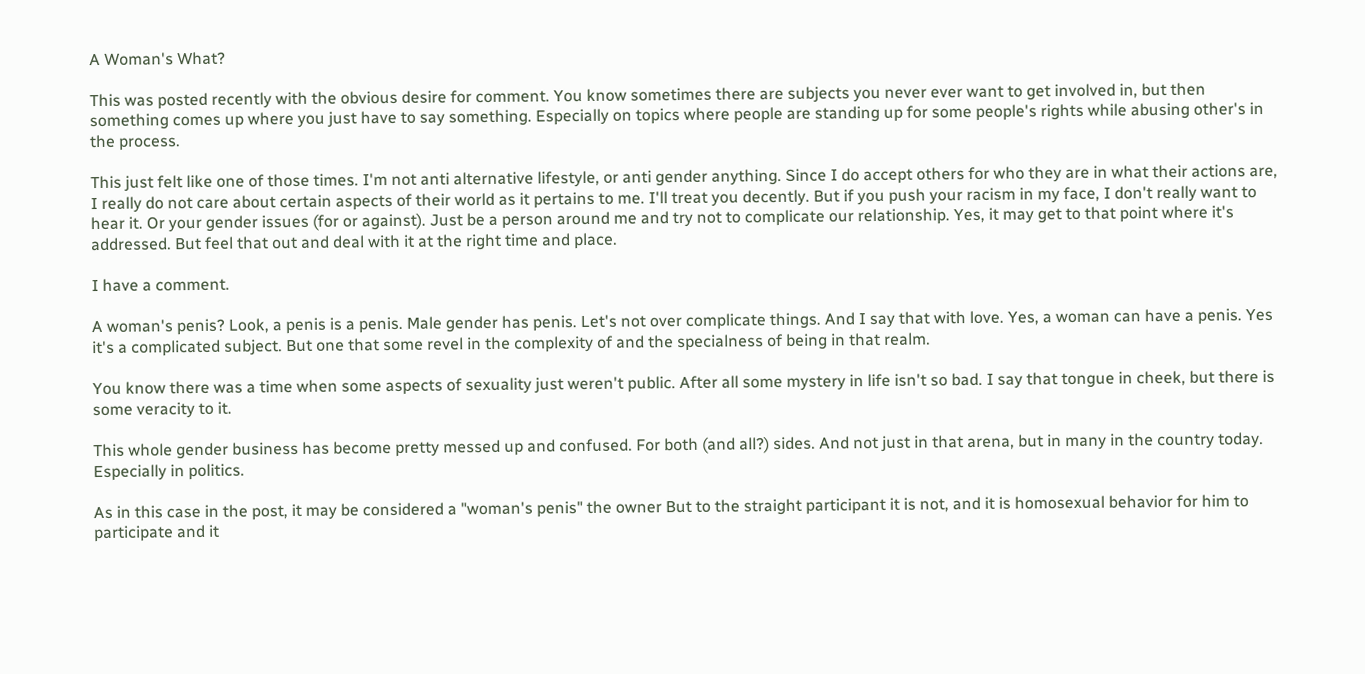A Woman's What?

This was posted recently with the obvious desire for comment. You know sometimes there are subjects you never ever want to get involved in, but then something comes up where you just have to say something. Especially on topics where people are standing up for some people's rights while abusing other's in the process.

This just felt like one of those times. I'm not anti alternative lifestyle, or anti gender anything. Since I do accept others for who they are in what their actions are, I really do not care about certain aspects of their world as it pertains to me. I'll treat you decently. But if you push your racism in my face, I don't really want to hear it. Or your gender issues (for or against). Just be a person around me and try not to complicate our relationship. Yes, it may get to that point where it's addressed. But feel that out and deal with it at the right time and place.

I have a comment.

A woman's penis? Look, a penis is a penis. Male gender has penis. Let's not over complicate things. And I say that with love. Yes, a woman can have a penis. Yes it's a complicated subject. But one that some revel in the complexity of and the specialness of being in that realm.

You know there was a time when some aspects of sexuality just weren't public. After all some mystery in life isn't so bad. I say that tongue in cheek, but there is some veracity to it.

This whole gender business has become pretty messed up and confused. For both (and all?) sides. And not just in that arena, but in many in the country today. Especially in politics.

As in this case in the post, it may be considered a "woman's penis" the owner But to the straight participant it is not, and it is homosexual behavior for him to participate and it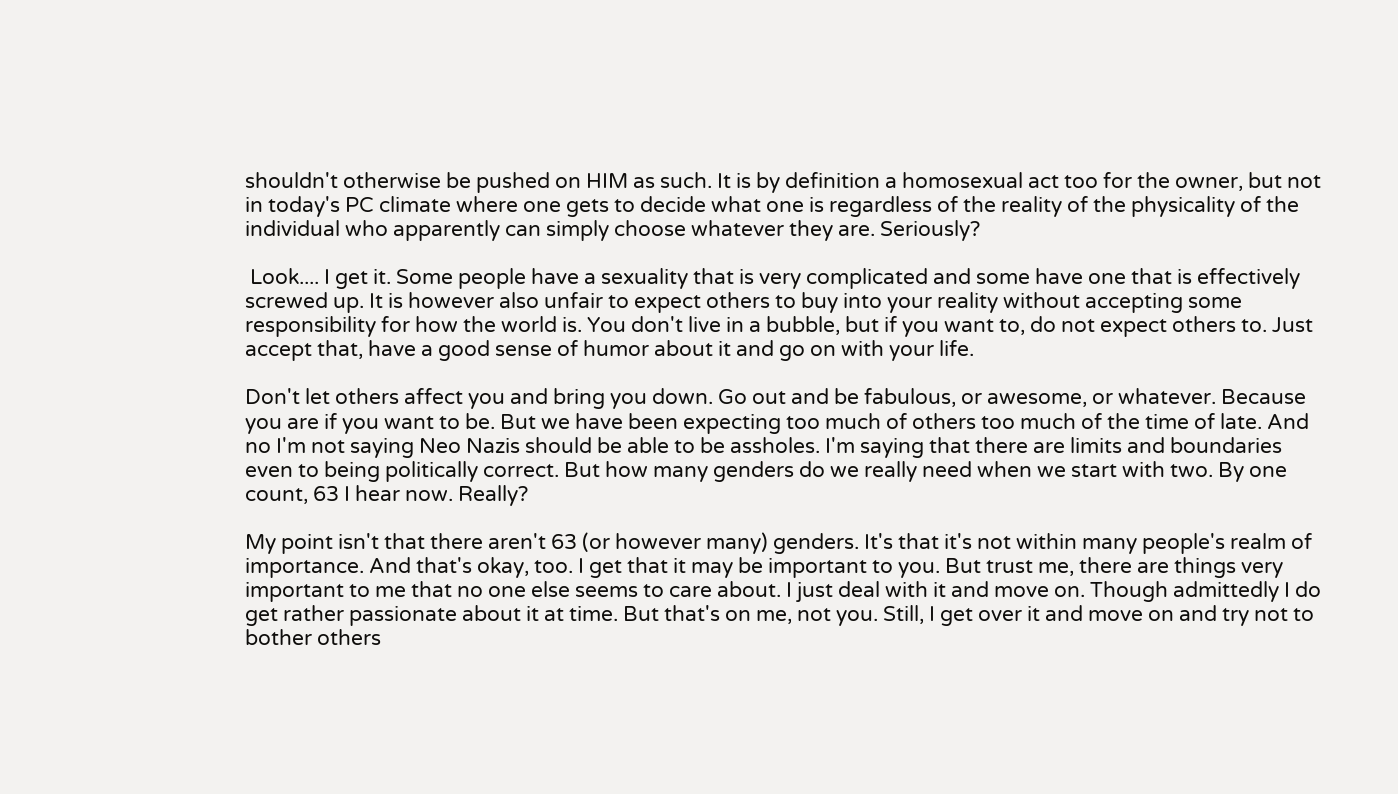shouldn't otherwise be pushed on HIM as such. It is by definition a homosexual act too for the owner, but not in today's PC climate where one gets to decide what one is regardless of the reality of the physicality of the individual who apparently can simply choose whatever they are. Seriously?

 Look.... I get it. Some people have a sexuality that is very complicated and some have one that is effectively screwed up. It is however also unfair to expect others to buy into your reality without accepting some responsibility for how the world is. You don't live in a bubble, but if you want to, do not expect others to. Just accept that, have a good sense of humor about it and go on with your life.

Don't let others affect you and bring you down. Go out and be fabulous, or awesome, or whatever. Because you are if you want to be. But we have been expecting too much of others too much of the time of late. And no I'm not saying Neo Nazis should be able to be assholes. I'm saying that there are limits and boundaries even to being politically correct. But how many genders do we really need when we start with two. By one count, 63 I hear now. Really?

My point isn't that there aren't 63 (or however many) genders. It's that it's not within many people's realm of importance. And that's okay, too. I get that it may be important to you. But trust me, there are things very important to me that no one else seems to care about. I just deal with it and move on. Though admittedly I do get rather passionate about it at time. But that's on me, not you. Still, I get over it and move on and try not to bother others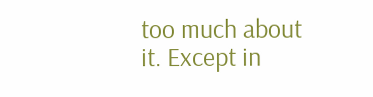too much about it. Except in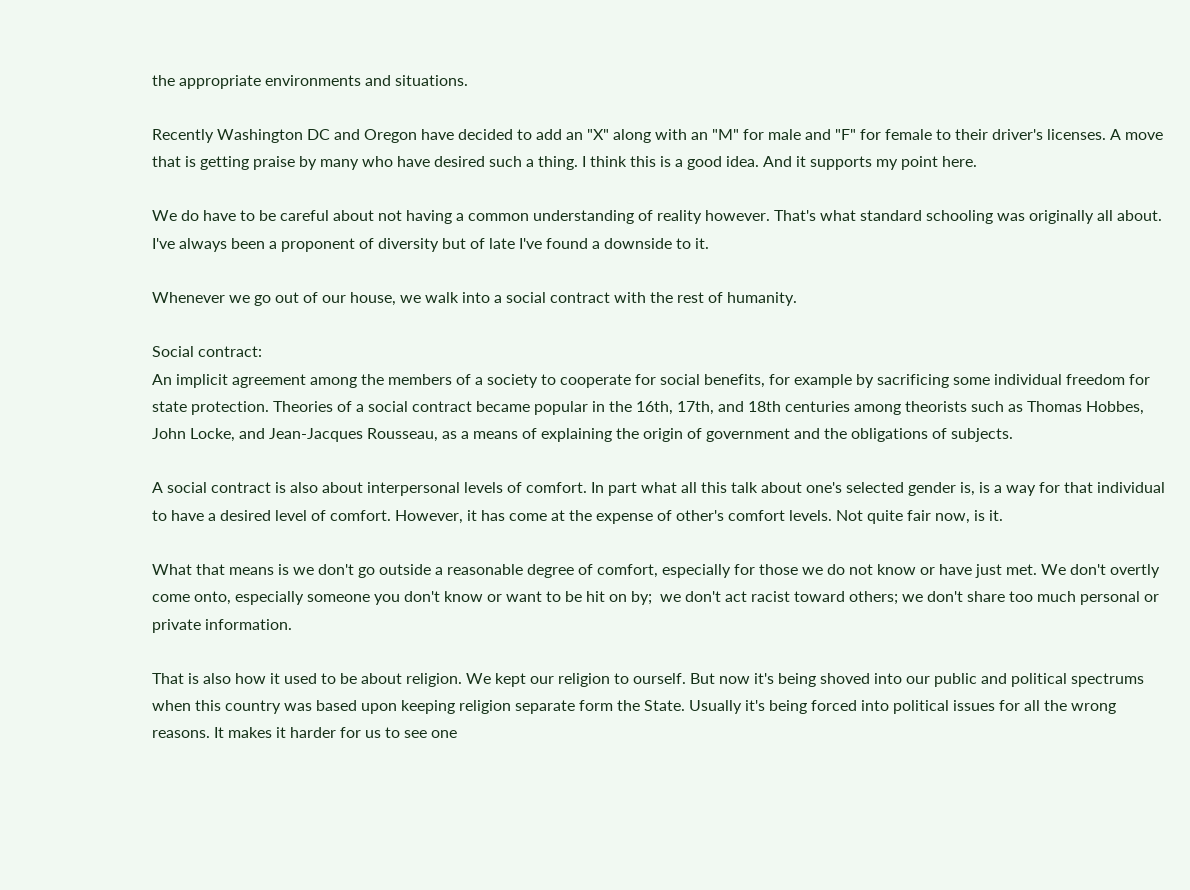the appropriate environments and situations.

Recently Washington DC and Oregon have decided to add an "X" along with an "M" for male and "F" for female to their driver's licenses. A move that is getting praise by many who have desired such a thing. I think this is a good idea. And it supports my point here.

We do have to be careful about not having a common understanding of reality however. That's what standard schooling was originally all about. I've always been a proponent of diversity but of late I've found a downside to it.

Whenever we go out of our house, we walk into a social contract with the rest of humanity.

Social contract:
An implicit agreement among the members of a society to cooperate for social benefits, for example by sacrificing some individual freedom for state protection. Theories of a social contract became popular in the 16th, 17th, and 18th centuries among theorists such as Thomas Hobbes, John Locke, and Jean-Jacques Rousseau, as a means of explaining the origin of government and the obligations of subjects.

A social contract is also about interpersonal levels of comfort. In part what all this talk about one's selected gender is, is a way for that individual to have a desired level of comfort. However, it has come at the expense of other's comfort levels. Not quite fair now, is it.

What that means is we don't go outside a reasonable degree of comfort, especially for those we do not know or have just met. We don't overtly come onto, especially someone you don't know or want to be hit on by;  we don't act racist toward others; we don't share too much personal or private information.

That is also how it used to be about religion. We kept our religion to ourself. But now it's being shoved into our public and political spectrums when this country was based upon keeping religion separate form the State. Usually it's being forced into political issues for all the wrong reasons. It makes it harder for us to see one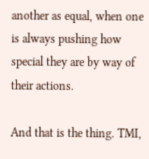another as equal, when one is always pushing how special they are by way of their actions.

And that is the thing. TMI,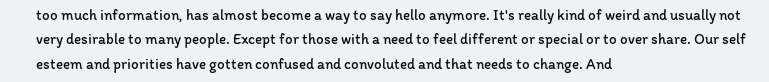too much information, has almost become a way to say hello anymore. It's really kind of weird and usually not very desirable to many people. Except for those with a need to feel different or special or to over share. Our self esteem and priorities have gotten confused and convoluted and that needs to change. And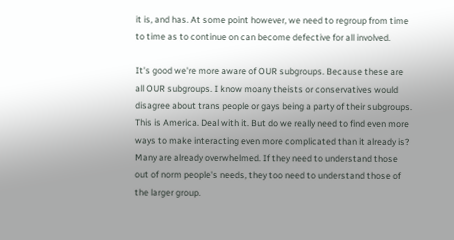it is, and has. At some point however, we need to regroup from time to time as to continue on can become defective for all involved.

It's good we're more aware of OUR subgroups. Because these are all OUR subgroups. I know moany theists or conservatives would disagree about trans people or gays being a party of their subgroups. This is America. Deal with it. But do we really need to find even more ways to make interacting even more complicated than it already is? Many are already overwhelmed. If they need to understand those out of norm people's needs, they too need to understand those of the larger group.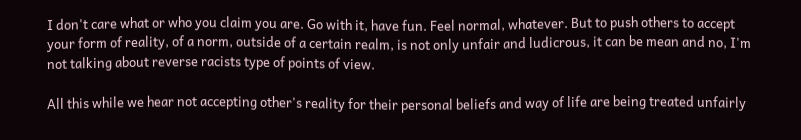I don't care what or who you claim you are. Go with it, have fun. Feel normal, whatever. But to push others to accept your form of reality, of a norm, outside of a certain realm, is not only unfair and ludicrous, it can be mean and no, I'm not talking about reverse racists type of points of view.

All this while we hear not accepting other's reality for their personal beliefs and way of life are being treated unfairly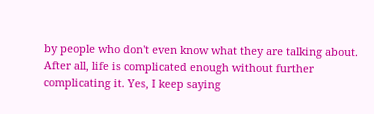by people who don't even know what they are talking about. After all, life is complicated enough without further complicating it. Yes, I keep saying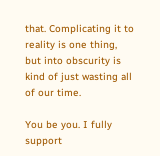that. Complicating it to reality is one thing, but into obscurity is kind of just wasting all of our time.

You be you. I fully support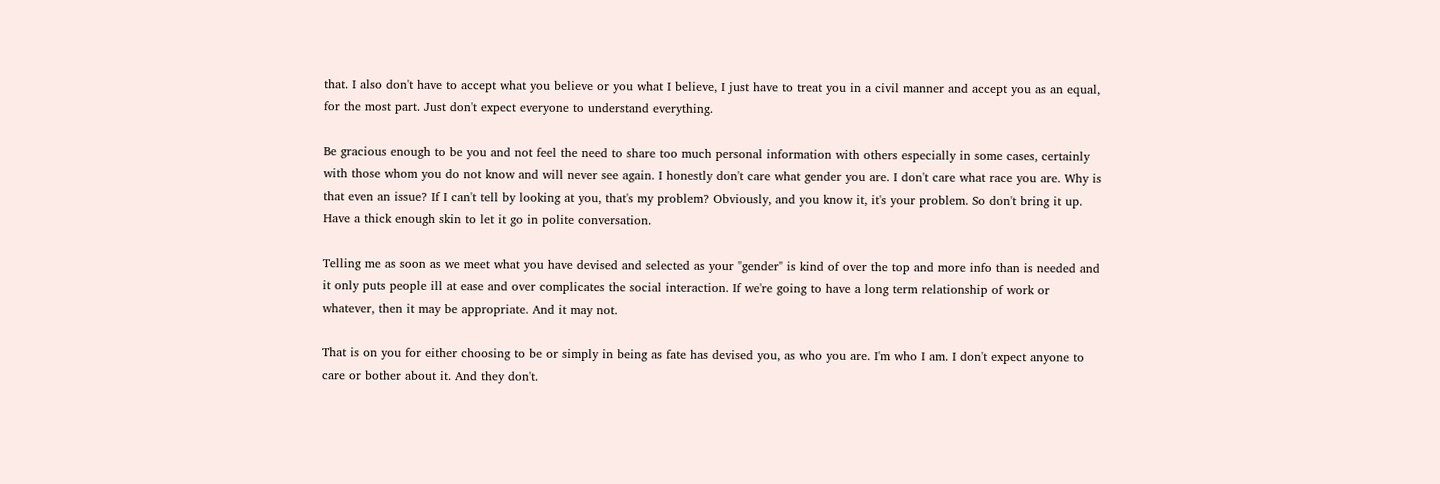that. I also don't have to accept what you believe or you what I believe, I just have to treat you in a civil manner and accept you as an equal, for the most part. Just don't expect everyone to understand everything.

Be gracious enough to be you and not feel the need to share too much personal information with others especially in some cases, certainly with those whom you do not know and will never see again. I honestly don't care what gender you are. I don't care what race you are. Why is that even an issue? If I can't tell by looking at you, that's my problem? Obviously, and you know it, it's your problem. So don't bring it up. Have a thick enough skin to let it go in polite conversation.

Telling me as soon as we meet what you have devised and selected as your "gender" is kind of over the top and more info than is needed and it only puts people ill at ease and over complicates the social interaction. If we're going to have a long term relationship of work or whatever, then it may be appropriate. And it may not.

That is on you for either choosing to be or simply in being as fate has devised you, as who you are. I'm who I am. I don't expect anyone to care or bother about it. And they don't.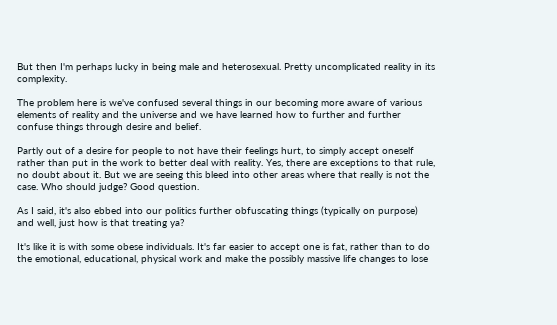But then I'm perhaps lucky in being male and heterosexual. Pretty uncomplicated reality in its complexity.

The problem here is we've confused several things in our becoming more aware of various elements of reality and the universe and we have learned how to further and further confuse things through desire and belief.

Partly out of a desire for people to not have their feelings hurt, to simply accept oneself rather than put in the work to better deal with reality. Yes, there are exceptions to that rule, no doubt about it. But we are seeing this bleed into other areas where that really is not the case. Who should judge? Good question.

As I said, it's also ebbed into our politics further obfuscating things (typically on purpose) and well, just how is that treating ya?

It's like it is with some obese individuals. It's far easier to accept one is fat, rather than to do the emotional, educational, physical work and make the possibly massive life changes to lose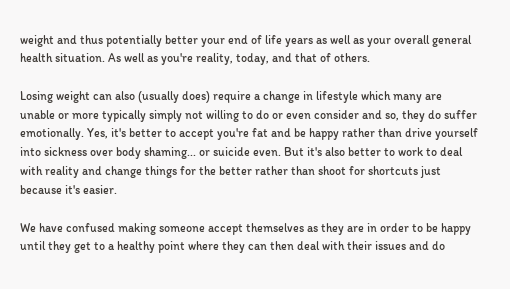weight and thus potentially better your end of life years as well as your overall general health situation. As well as you're reality, today, and that of others.

Losing weight can also (usually does) require a change in lifestyle which many are unable or more typically simply not willing to do or even consider and so, they do suffer emotionally. Yes, it's better to accept you're fat and be happy rather than drive yourself into sickness over body shaming... or suicide even. But it's also better to work to deal with reality and change things for the better rather than shoot for shortcuts just because it's easier.

We have confused making someone accept themselves as they are in order to be happy until they get to a healthy point where they can then deal with their issues and do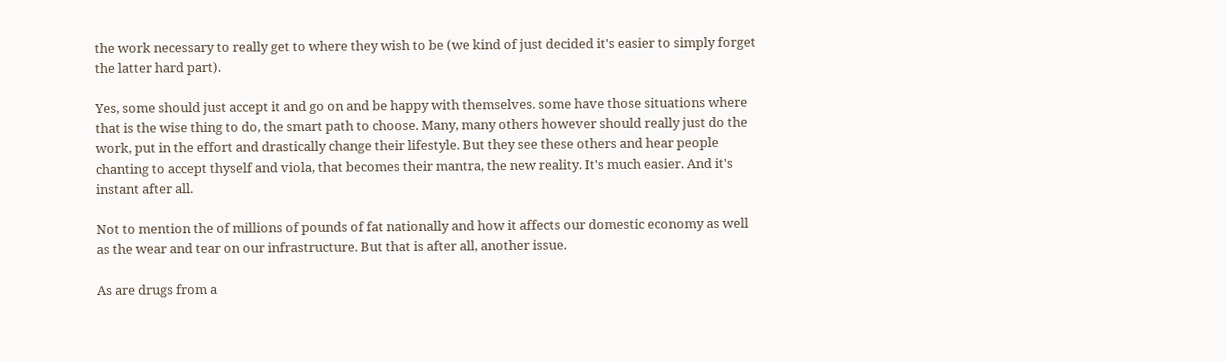the work necessary to really get to where they wish to be (we kind of just decided it's easier to simply forget the latter hard part).

Yes, some should just accept it and go on and be happy with themselves. some have those situations where that is the wise thing to do, the smart path to choose. Many, many others however should really just do the work, put in the effort and drastically change their lifestyle. But they see these others and hear people chanting to accept thyself and viola, that becomes their mantra, the new reality. It's much easier. And it's instant after all.

Not to mention the of millions of pounds of fat nationally and how it affects our domestic economy as well as the wear and tear on our infrastructure. But that is after all, another issue.

As are drugs from a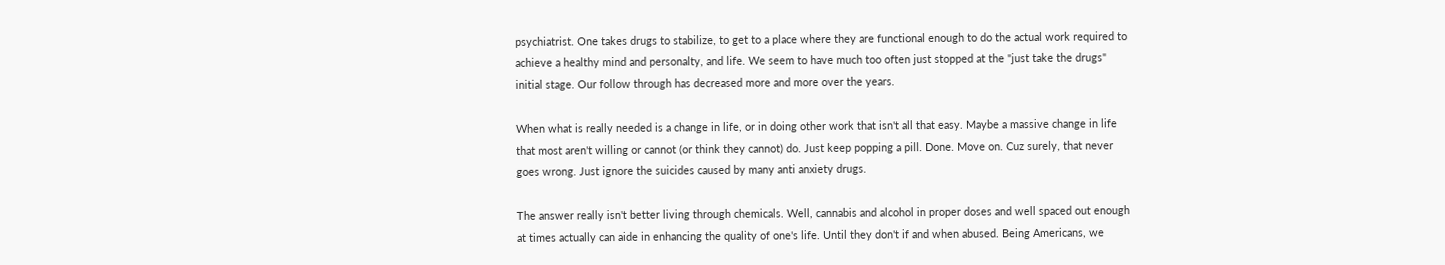psychiatrist. One takes drugs to stabilize, to get to a place where they are functional enough to do the actual work required to achieve a healthy mind and personalty, and life. We seem to have much too often just stopped at the "just take the drugs" initial stage. Our follow through has decreased more and more over the years.

When what is really needed is a change in life, or in doing other work that isn't all that easy. Maybe a massive change in life that most aren't willing or cannot (or think they cannot) do. Just keep popping a pill. Done. Move on. Cuz surely, that never goes wrong. Just ignore the suicides caused by many anti anxiety drugs.

The answer really isn't better living through chemicals. Well, cannabis and alcohol in proper doses and well spaced out enough at times actually can aide in enhancing the quality of one's life. Until they don't if and when abused. Being Americans, we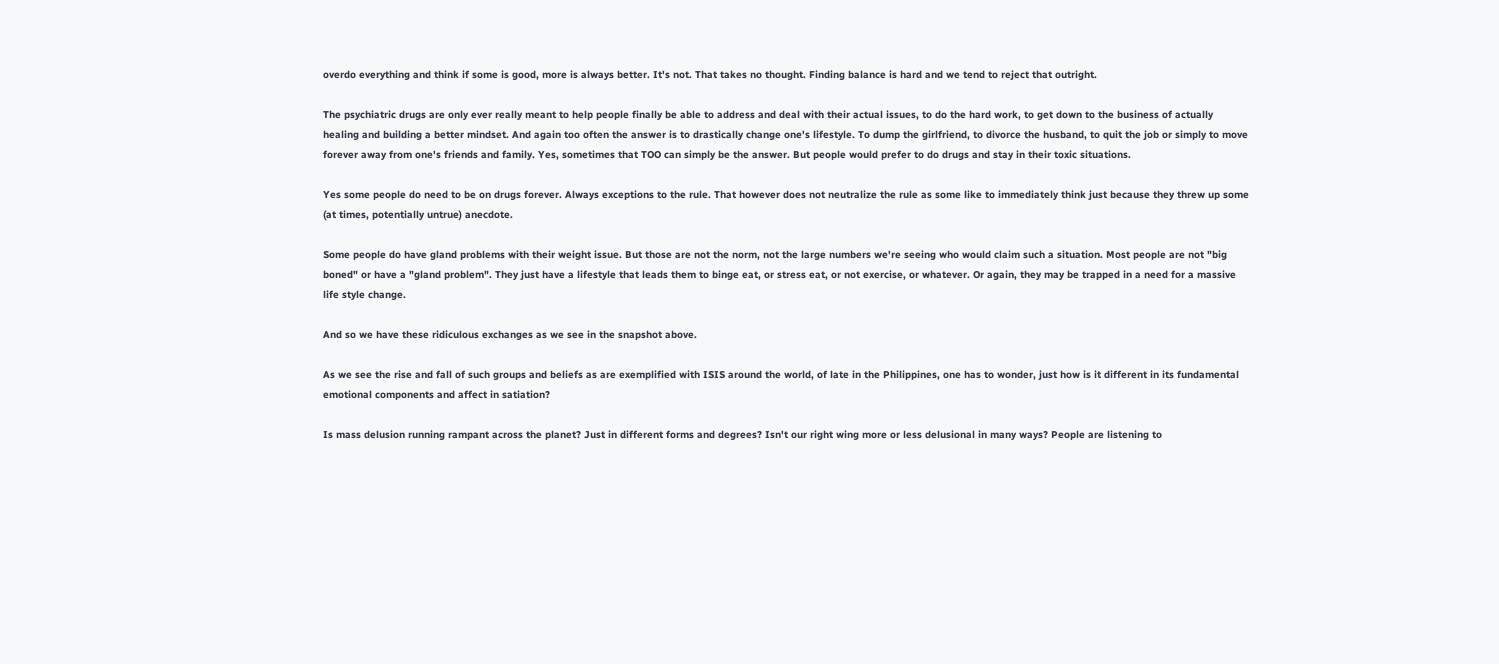overdo everything and think if some is good, more is always better. It's not. That takes no thought. Finding balance is hard and we tend to reject that outright.

The psychiatric drugs are only ever really meant to help people finally be able to address and deal with their actual issues, to do the hard work, to get down to the business of actually healing and building a better mindset. And again too often the answer is to drastically change one's lifestyle. To dump the girlfriend, to divorce the husband, to quit the job or simply to move forever away from one's friends and family. Yes, sometimes that TOO can simply be the answer. But people would prefer to do drugs and stay in their toxic situations.

Yes some people do need to be on drugs forever. Always exceptions to the rule. That however does not neutralize the rule as some like to immediately think just because they threw up some (at times, potentially untrue) anecdote.

Some people do have gland problems with their weight issue. But those are not the norm, not the large numbers we're seeing who would claim such a situation. Most people are not "big boned" or have a "gland problem". They just have a lifestyle that leads them to binge eat, or stress eat, or not exercise, or whatever. Or again, they may be trapped in a need for a massive life style change.

And so we have these ridiculous exchanges as we see in the snapshot above.

As we see the rise and fall of such groups and beliefs as are exemplified with ISIS around the world, of late in the Philippines, one has to wonder, just how is it different in its fundamental emotional components and affect in satiation?

Is mass delusion running rampant across the planet? Just in different forms and degrees? Isn't our right wing more or less delusional in many ways? People are listening to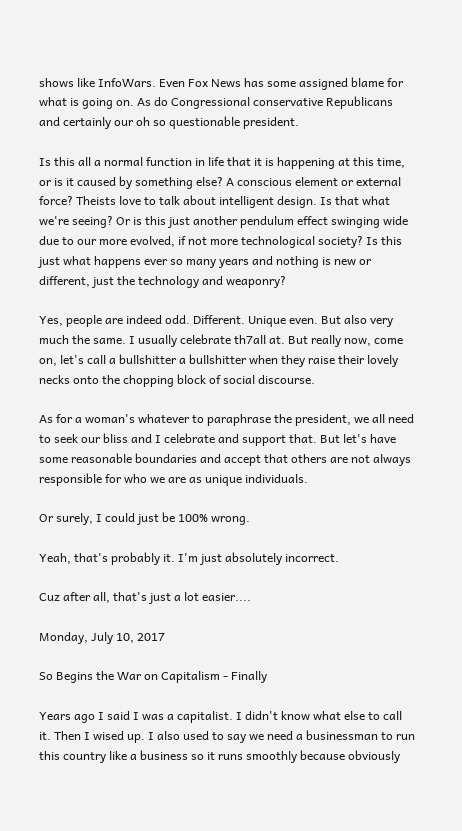shows like InfoWars. Even Fox News has some assigned blame for what is going on. As do Congressional conservative Republicans and certainly our oh so questionable president.

Is this all a normal function in life that it is happening at this time, or is it caused by something else? A conscious element or external force? Theists love to talk about intelligent design. Is that what we're seeing? Or is this just another pendulum effect swinging wide due to our more evolved, if not more technological society? Is this just what happens ever so many years and nothing is new or different, just the technology and weaponry?

Yes, people are indeed odd. Different. Unique even. But also very much the same. I usually celebrate th7all at. But really now, come on, let's call a bullshitter a bullshitter when they raise their lovely necks onto the chopping block of social discourse.

As for a woman's whatever to paraphrase the president, we all need to seek our bliss and I celebrate and support that. But let's have some reasonable boundaries and accept that others are not always responsible for who we are as unique individuals.

Or surely, I could just be 100% wrong.

Yeah, that's probably it. I'm just absolutely incorrect.

Cuz after all, that's just a lot easier....

Monday, July 10, 2017

So Begins the War on Capitalism - Finally

Years ago I said I was a capitalist. I didn't know what else to call it. Then I wised up. I also used to say we need a businessman to run this country like a business so it runs smoothly because obviously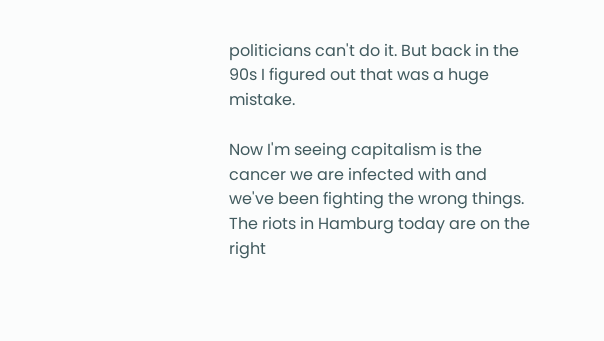politicians can't do it. But back in the 90s I figured out that was a huge mistake.

Now I'm seeing capitalism is the cancer we are infected with and we've been fighting the wrong things. The riots in Hamburg today are on the right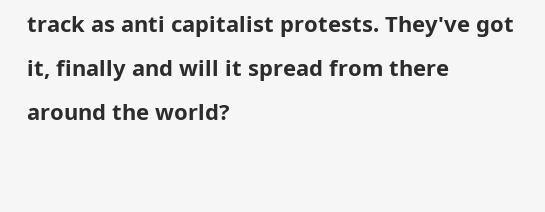track as anti capitalist protests. They've got it, finally and will it spread from there around the world?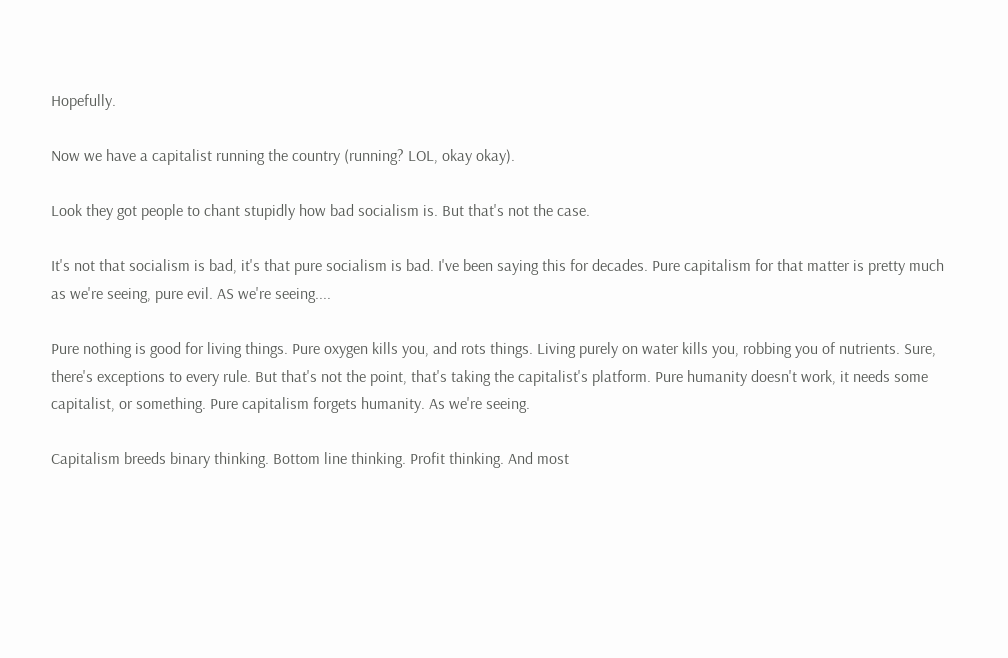Hopefully.

Now we have a capitalist running the country (running? LOL, okay okay).

Look they got people to chant stupidly how bad socialism is. But that's not the case.

It's not that socialism is bad, it's that pure socialism is bad. I've been saying this for decades. Pure capitalism for that matter is pretty much as we're seeing, pure evil. AS we're seeing....

Pure nothing is good for living things. Pure oxygen kills you, and rots things. Living purely on water kills you, robbing you of nutrients. Sure, there's exceptions to every rule. But that's not the point, that's taking the capitalist's platform. Pure humanity doesn't work, it needs some capitalist, or something. Pure capitalism forgets humanity. As we're seeing.

Capitalism breeds binary thinking. Bottom line thinking. Profit thinking. And most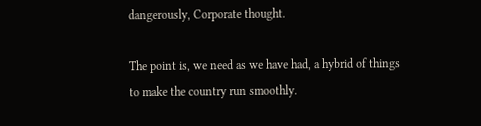dangerously, Corporate thought.

The point is, we need as we have had, a hybrid of things to make the country run smoothly.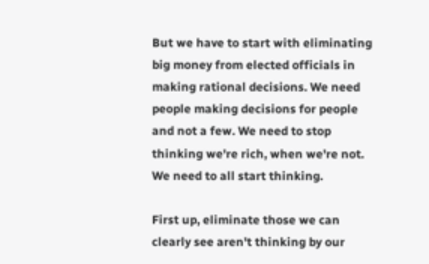But we have to start with eliminating big money from elected officials in making rational decisions. We need people making decisions for people and not a few. We need to stop thinking we're rich, when we're not. We need to all start thinking.

First up, eliminate those we can clearly see aren't thinking by our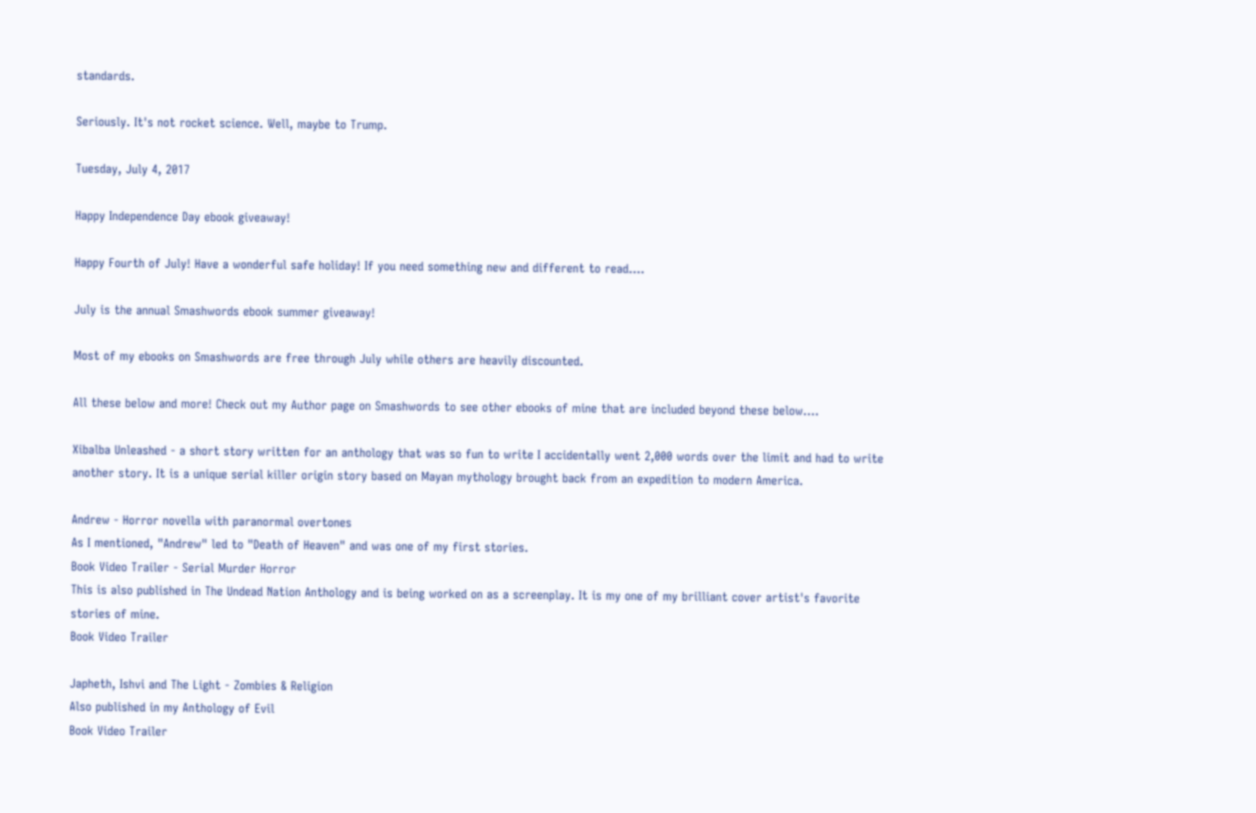standards.

Seriously. It's not rocket science. Well, maybe to Trump.

Tuesday, July 4, 2017

Happy Independence Day ebook giveaway!

Happy Fourth of July! Have a wonderful safe holiday! If you need something new and different to read....

July is the annual Smashwords ebook summer giveaway!

Most of my ebooks on Smashwords are free through July while others are heavily discounted.

All these below and more! Check out my Author page on Smashwords to see other ebooks of mine that are included beyond these below....

Xibalba Unleashed - a short story written for an anthology that was so fun to write I accidentally went 2,000 words over the limit and had to write another story. It is a unique serial killer origin story based on Mayan mythology brought back from an expedition to modern America.

Andrew - Horror novella with paranormal overtones
As I mentioned, "Andrew" led to "Death of Heaven" and was one of my first stories.
Book Video Trailer - Serial Murder Horror
This is also published in The Undead Nation Anthology and is being worked on as a screenplay. It is my one of my brilliant cover artist's favorite stories of mine.
Book Video Trailer

Japheth, Ishvi and The Light - Zombies & Religion
Also published in my Anthology of Evil
Book Video Trailer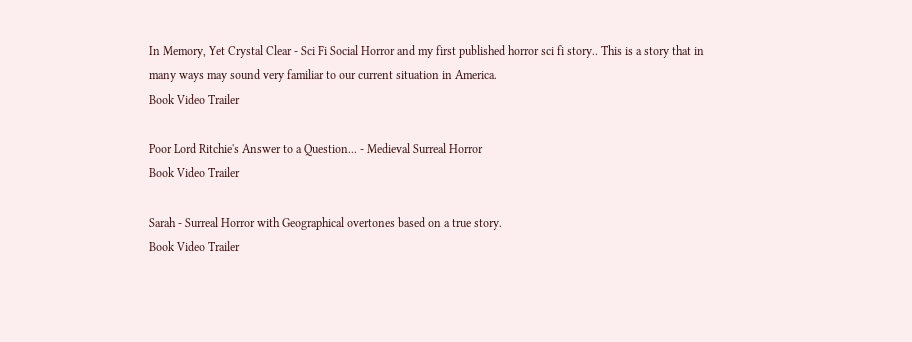In Memory, Yet Crystal Clear - Sci Fi Social Horror and my first published horror sci fi story.. This is a story that in many ways may sound very familiar to our current situation in America.
Book Video Trailer

Poor Lord Ritchie's Answer to a Question... - Medieval Surreal Horror
Book Video Trailer

Sarah - Surreal Horror with Geographical overtones based on a true story.
Book Video Trailer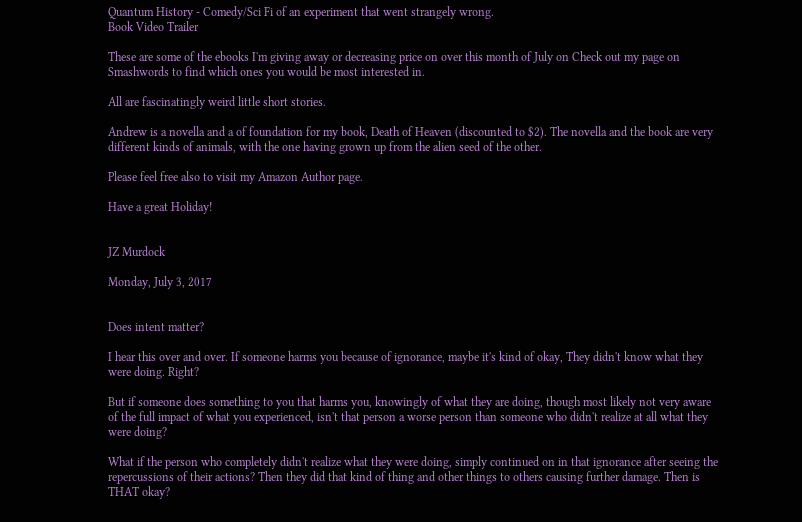Quantum History - Comedy/Sci Fi of an experiment that went strangely wrong.
Book Video Trailer

These are some of the ebooks I'm giving away or decreasing price on over this month of July on Check out my page on Smashwords to find which ones you would be most interested in.

All are fascinatingly weird little short stories.

Andrew is a novella and a of foundation for my book, Death of Heaven (discounted to $2). The novella and the book are very different kinds of animals, with the one having grown up from the alien seed of the other.

Please feel free also to visit my Amazon Author page.

Have a great Holiday!


JZ Murdock

Monday, July 3, 2017


Does intent matter?

I hear this over and over. If someone harms you because of ignorance, maybe it's kind of okay, They didn't know what they were doing. Right?

But if someone does something to you that harms you, knowingly of what they are doing, though most likely not very aware of the full impact of what you experienced, isn't that person a worse person than someone who didn't realize at all what they were doing?

What if the person who completely didn't realize what they were doing, simply continued on in that ignorance after seeing the repercussions of their actions? Then they did that kind of thing and other things to others causing further damage. Then is THAT okay?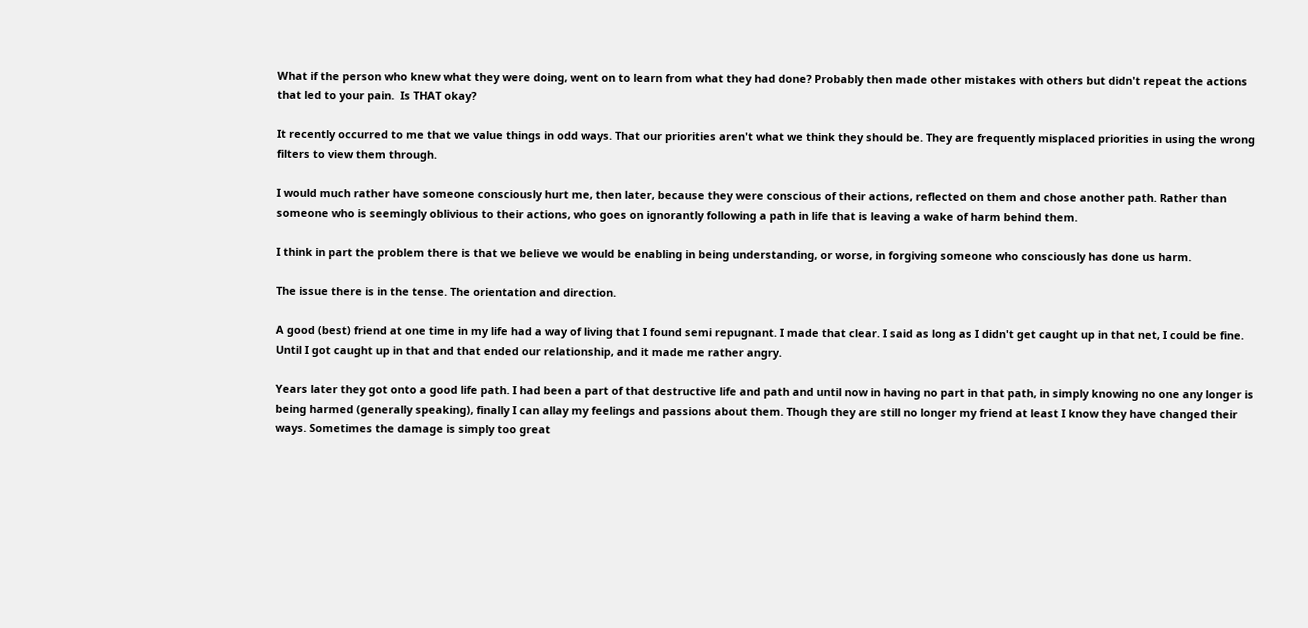What if the person who knew what they were doing, went on to learn from what they had done? Probably then made other mistakes with others but didn't repeat the actions that led to your pain.  Is THAT okay?

It recently occurred to me that we value things in odd ways. That our priorities aren't what we think they should be. They are frequently misplaced priorities in using the wrong filters to view them through.

I would much rather have someone consciously hurt me, then later, because they were conscious of their actions, reflected on them and chose another path. Rather than someone who is seemingly oblivious to their actions, who goes on ignorantly following a path in life that is leaving a wake of harm behind them.

I think in part the problem there is that we believe we would be enabling in being understanding, or worse, in forgiving someone who consciously has done us harm.

The issue there is in the tense. The orientation and direction.

A good (best) friend at one time in my life had a way of living that I found semi repugnant. I made that clear. I said as long as I didn't get caught up in that net, I could be fine. Until I got caught up in that and that ended our relationship, and it made me rather angry.

Years later they got onto a good life path. I had been a part of that destructive life and path and until now in having no part in that path, in simply knowing no one any longer is being harmed (generally speaking), finally I can allay my feelings and passions about them. Though they are still no longer my friend at least I know they have changed their ways. Sometimes the damage is simply too great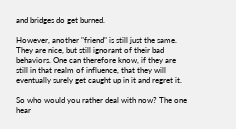and bridges do get burned.

However, another "friend" is still just the same. They are nice, but still ignorant of their bad behaviors. One can therefore know, if they are still in that realm of influence, that they will eventually surely get caught up in it and regret it.

So who would you rather deal with now? The one hear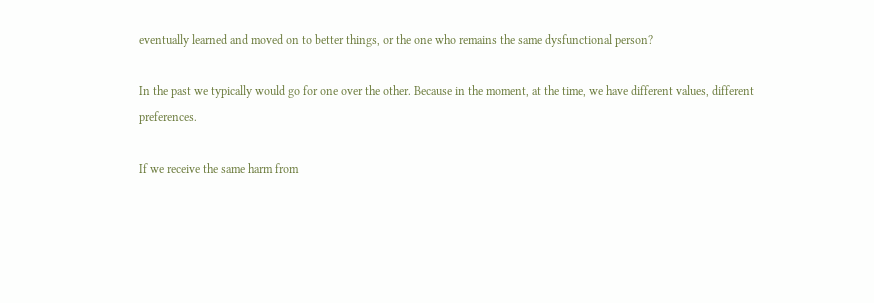eventually learned and moved on to better things, or the one who remains the same dysfunctional person?

In the past we typically would go for one over the other. Because in the moment, at the time, we have different values, different preferences.

If we receive the same harm from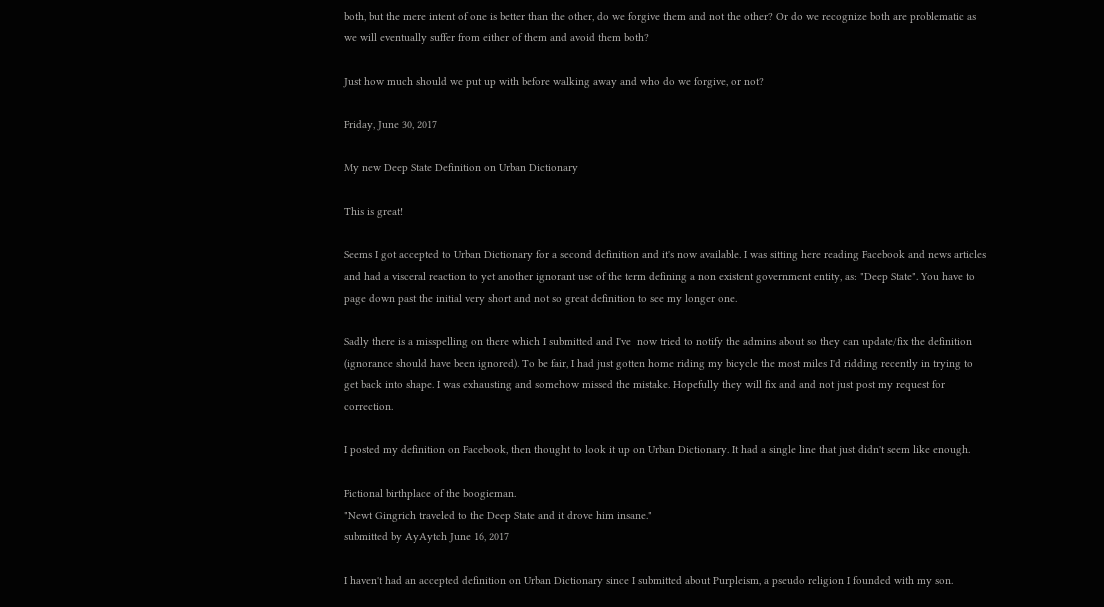both, but the mere intent of one is better than the other, do we forgive them and not the other? Or do we recognize both are problematic as we will eventually suffer from either of them and avoid them both?

Just how much should we put up with before walking away and who do we forgive, or not?

Friday, June 30, 2017

My new Deep State Definition on Urban Dictionary

This is great!

Seems I got accepted to Urban Dictionary for a second definition and it's now available. I was sitting here reading Facebook and news articles and had a visceral reaction to yet another ignorant use of the term defining a non existent government entity, as: "Deep State". You have to page down past the initial very short and not so great definition to see my longer one.

Sadly there is a misspelling on there which I submitted and I've  now tried to notify the admins about so they can update/fix the definition (ignorance should have been ignored). To be fair, I had just gotten home riding my bicycle the most miles I'd ridding recently in trying to get back into shape. I was exhausting and somehow missed the mistake. Hopefully they will fix and and not just post my request for correction.

I posted my definition on Facebook, then thought to look it up on Urban Dictionary. It had a single line that just didn't seem like enough.

Fictional birthplace of the boogieman.
"Newt Gingrich traveled to the Deep State and it drove him insane."
submitted by AyAytch June 16, 2017

I haven't had an accepted definition on Urban Dictionary since I submitted about Purpleism, a pseudo religion I founded with my son.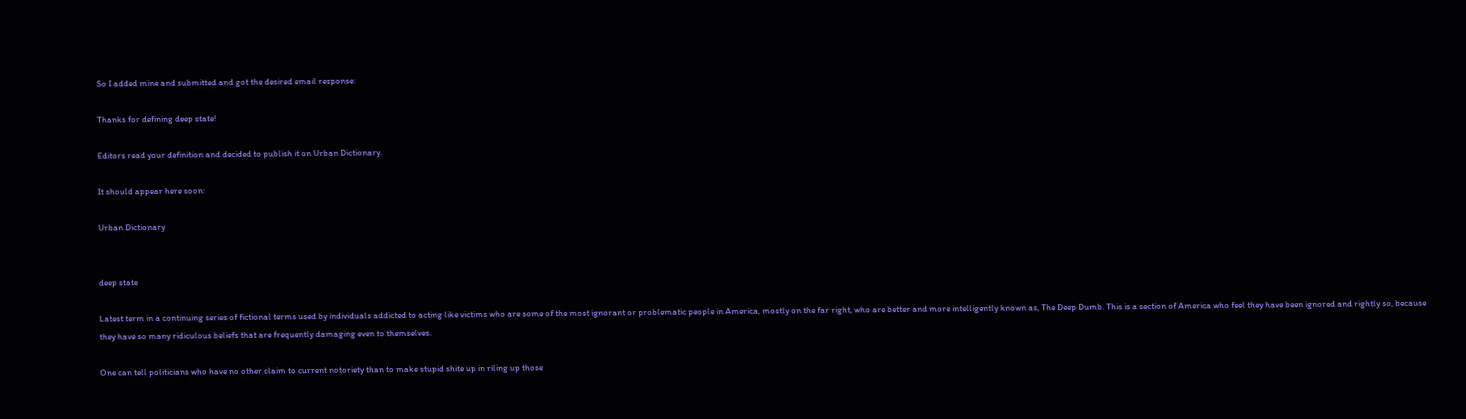So I added mine and submitted and got the desired email response:

Thanks for defining deep state!

Editors read your definition and decided to publish it on Urban Dictionary.

It should appear here soon:

Urban Dictionary


deep state

Latest term in a continuing series of fictional terms used by individuals addicted to acting like victims who are some of the most ignorant or problematic people in America, mostly on the far right, who are better and more intelligently known as, The Deep Dumb. This is a section of America who feel they have been ignored and rightly so, because they have so many ridiculous beliefs that are frequently damaging even to themselves.

One can tell politicians who have no other claim to current notoriety than to make stupid shite up in riling up those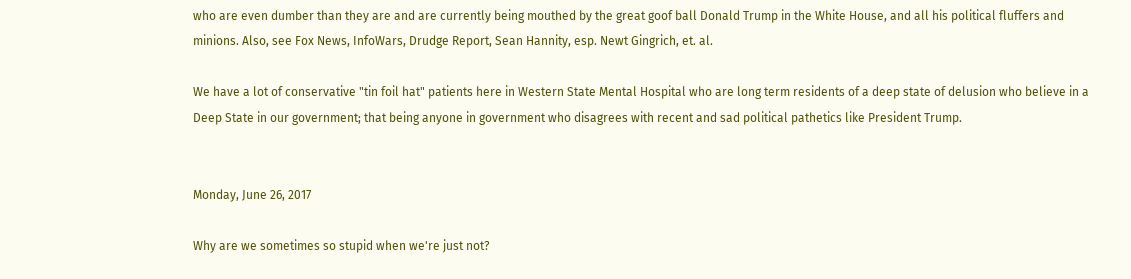who are even dumber than they are and are currently being mouthed by the great goof ball Donald Trump in the White House, and all his political fluffers and minions. Also, see Fox News, InfoWars, Drudge Report, Sean Hannity, esp. Newt Gingrich, et. al.

We have a lot of conservative "tin foil hat" patients here in Western State Mental Hospital who are long term residents of a deep state of delusion who believe in a Deep State in our government; that being anyone in government who disagrees with recent and sad political pathetics like President Trump.


Monday, June 26, 2017

Why are we sometimes so stupid when we're just not?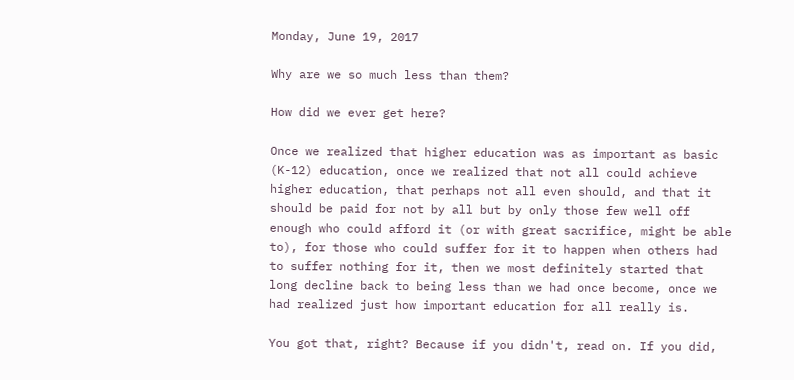Monday, June 19, 2017

Why are we so much less than them?

How did we ever get here?

Once we realized that higher education was as important as basic (K-12) education, once we realized that not all could achieve higher education, that perhaps not all even should, and that it should be paid for not by all but by only those few well off enough who could afford it (or with great sacrifice, might be able to), for those who could suffer for it to happen when others had to suffer nothing for it, then we most definitely started that long decline back to being less than we had once become, once we had realized just how important education for all really is.

You got that, right? Because if you didn't, read on. If you did,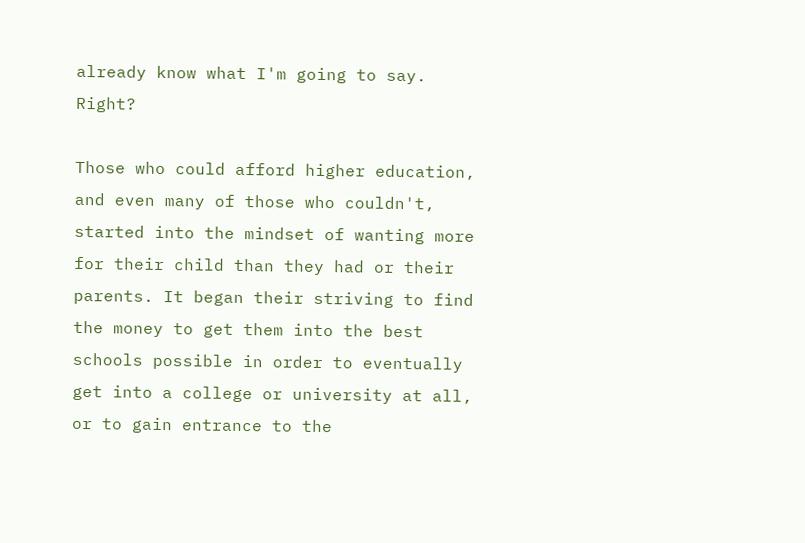already know what I'm going to say. Right?

Those who could afford higher education, and even many of those who couldn't, started into the mindset of wanting more for their child than they had or their parents. It began their striving to find the money to get them into the best schools possible in order to eventually get into a college or university at all, or to gain entrance to the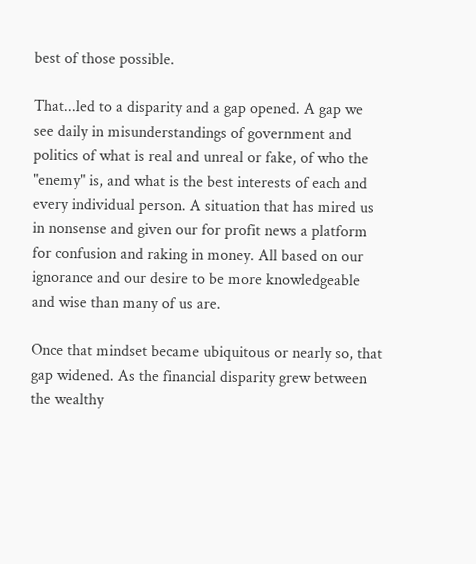best of those possible.

That...led to a disparity and a gap opened. A gap we see daily in misunderstandings of government and politics of what is real and unreal or fake, of who the "enemy" is, and what is the best interests of each and every individual person. A situation that has mired us in nonsense and given our for profit news a platform for confusion and raking in money. All based on our ignorance and our desire to be more knowledgeable and wise than many of us are.

Once that mindset became ubiquitous or nearly so, that gap widened. As the financial disparity grew between the wealthy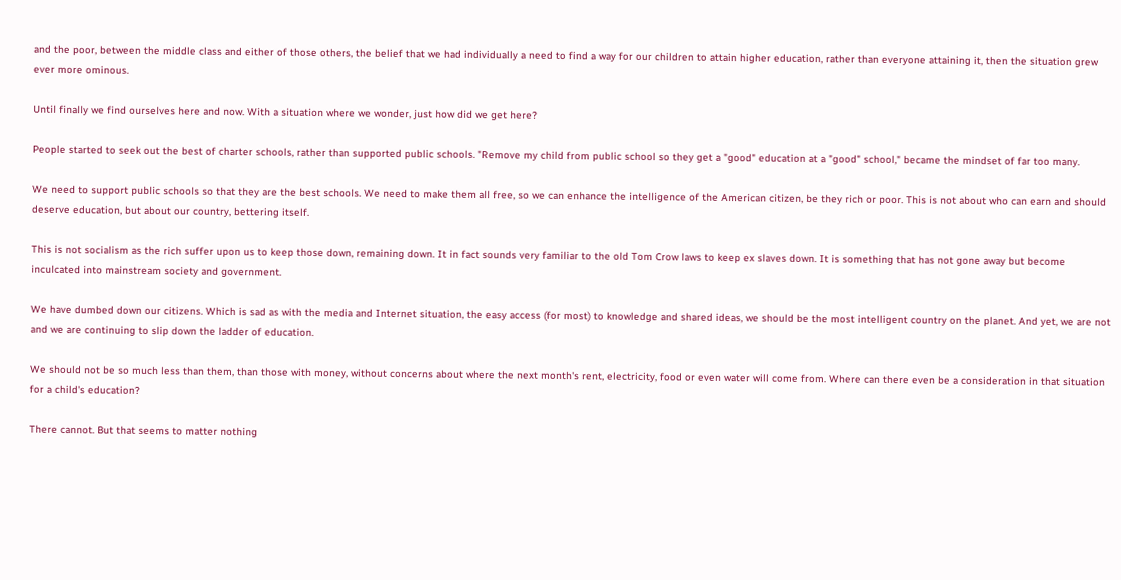and the poor, between the middle class and either of those others, the belief that we had individually a need to find a way for our children to attain higher education, rather than everyone attaining it, then the situation grew ever more ominous.

Until finally we find ourselves here and now. With a situation where we wonder, just how did we get here?

People started to seek out the best of charter schools, rather than supported public schools. "Remove my child from public school so they get a "good" education at a "good" school," became the mindset of far too many.

We need to support public schools so that they are the best schools. We need to make them all free, so we can enhance the intelligence of the American citizen, be they rich or poor. This is not about who can earn and should deserve education, but about our country, bettering itself.

This is not socialism as the rich suffer upon us to keep those down, remaining down. It in fact sounds very familiar to the old Tom Crow laws to keep ex slaves down. It is something that has not gone away but become inculcated into mainstream society and government.

We have dumbed down our citizens. Which is sad as with the media and Internet situation, the easy access (for most) to knowledge and shared ideas, we should be the most intelligent country on the planet. And yet, we are not and we are continuing to slip down the ladder of education.

We should not be so much less than them, than those with money, without concerns about where the next month's rent, electricity, food or even water will come from. Where can there even be a consideration in that situation for a child's education?

There cannot. But that seems to matter nothing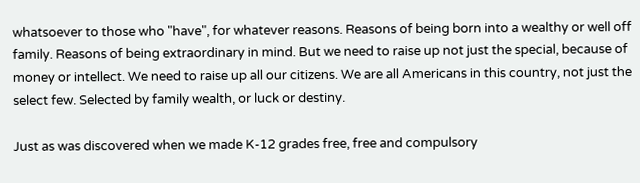whatsoever to those who "have", for whatever reasons. Reasons of being born into a wealthy or well off family. Reasons of being extraordinary in mind. But we need to raise up not just the special, because of money or intellect. We need to raise up all our citizens. We are all Americans in this country, not just the select few. Selected by family wealth, or luck or destiny.

Just as was discovered when we made K-12 grades free, free and compulsory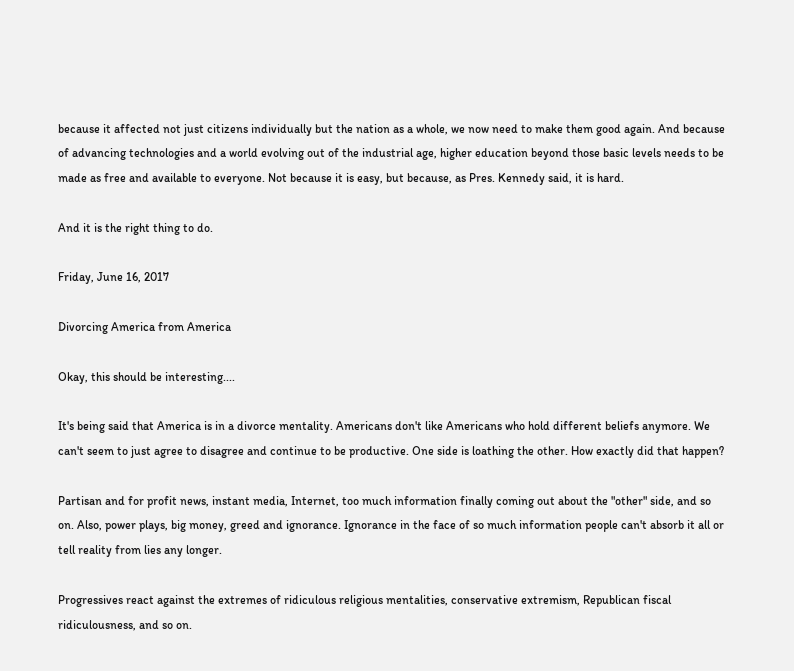because it affected not just citizens individually but the nation as a whole, we now need to make them good again. And because of advancing technologies and a world evolving out of the industrial age, higher education beyond those basic levels needs to be made as free and available to everyone. Not because it is easy, but because, as Pres. Kennedy said, it is hard.

And it is the right thing to do.

Friday, June 16, 2017

Divorcing America from America

Okay, this should be interesting....

It's being said that America is in a divorce mentality. Americans don't like Americans who hold different beliefs anymore. We can't seem to just agree to disagree and continue to be productive. One side is loathing the other. How exactly did that happen?

Partisan and for profit news, instant media, Internet, too much information finally coming out about the "other" side, and so on. Also, power plays, big money, greed and ignorance. Ignorance in the face of so much information people can't absorb it all or tell reality from lies any longer.

Progressives react against the extremes of ridiculous religious mentalities, conservative extremism, Republican fiscal ridiculousness, and so on.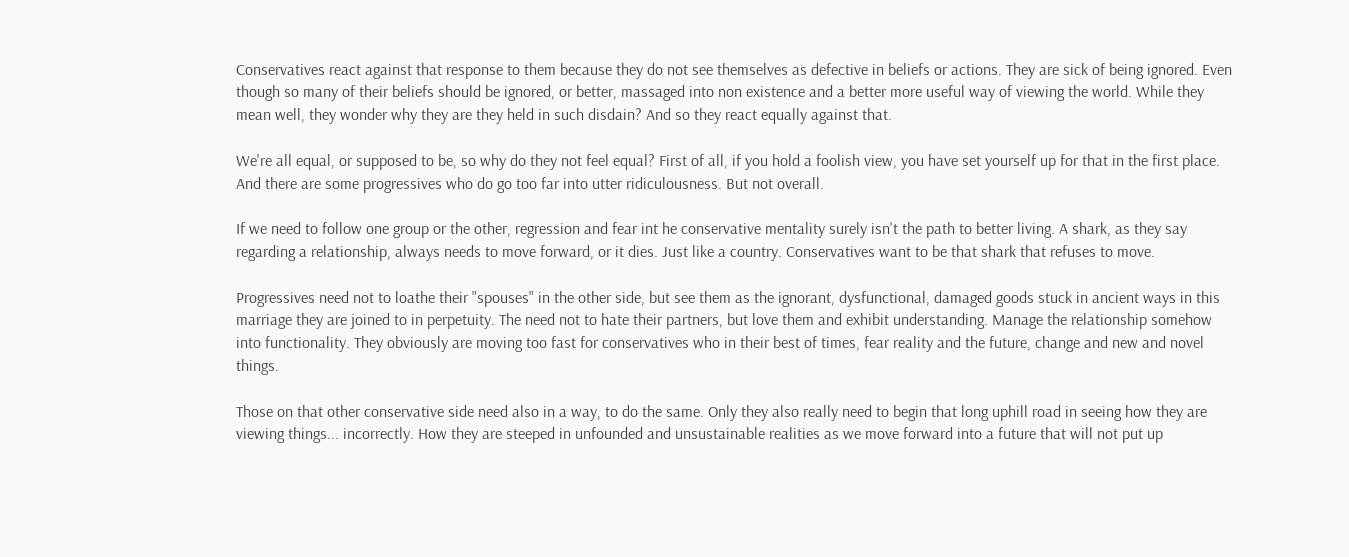Conservatives react against that response to them because they do not see themselves as defective in beliefs or actions. They are sick of being ignored. Even though so many of their beliefs should be ignored, or better, massaged into non existence and a better more useful way of viewing the world. While they mean well, they wonder why they are they held in such disdain? And so they react equally against that.

We're all equal, or supposed to be, so why do they not feel equal? First of all, if you hold a foolish view, you have set yourself up for that in the first place. And there are some progressives who do go too far into utter ridiculousness. But not overall.

If we need to follow one group or the other, regression and fear int he conservative mentality surely isn't the path to better living. A shark, as they say regarding a relationship, always needs to move forward, or it dies. Just like a country. Conservatives want to be that shark that refuses to move.

Progressives need not to loathe their "spouses" in the other side, but see them as the ignorant, dysfunctional, damaged goods stuck in ancient ways in this marriage they are joined to in perpetuity. The need not to hate their partners, but love them and exhibit understanding. Manage the relationship somehow into functionality. They obviously are moving too fast for conservatives who in their best of times, fear reality and the future, change and new and novel things.

Those on that other conservative side need also in a way, to do the same. Only they also really need to begin that long uphill road in seeing how they are viewing things... incorrectly. How they are steeped in unfounded and unsustainable realities as we move forward into a future that will not put up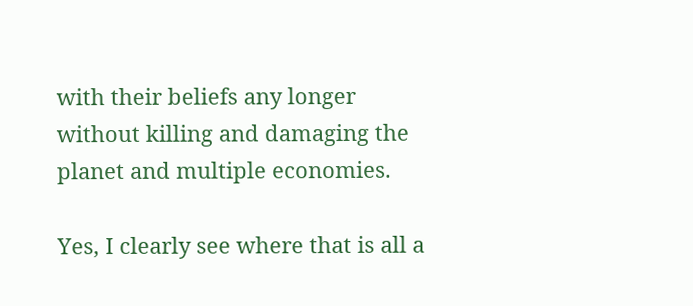with their beliefs any longer without killing and damaging the planet and multiple economies.

Yes, I clearly see where that is all a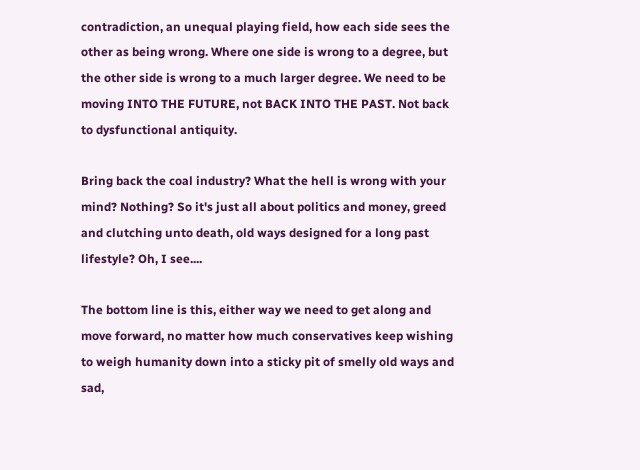contradiction, an unequal playing field, how each side sees the other as being wrong. Where one side is wrong to a degree, but the other side is wrong to a much larger degree. We need to be moving INTO THE FUTURE, not BACK INTO THE PAST. Not back to dysfunctional antiquity.

Bring back the coal industry? What the hell is wrong with your mind? Nothing? So it's just all about politics and money, greed and clutching unto death, old ways designed for a long past lifestyle? Oh, I see....

The bottom line is this, either way we need to get along and move forward, no matter how much conservatives keep wishing to weigh humanity down into a sticky pit of smelly old ways and sad,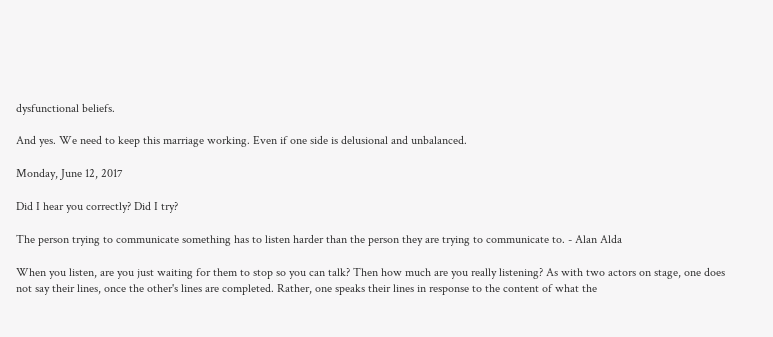dysfunctional beliefs.

And yes. We need to keep this marriage working. Even if one side is delusional and unbalanced.

Monday, June 12, 2017

Did I hear you correctly? Did I try?

The person trying to communicate something has to listen harder than the person they are trying to communicate to. - Alan Alda

When you listen, are you just waiting for them to stop so you can talk? Then how much are you really listening? As with two actors on stage, one does not say their lines, once the other's lines are completed. Rather, one speaks their lines in response to the content of what the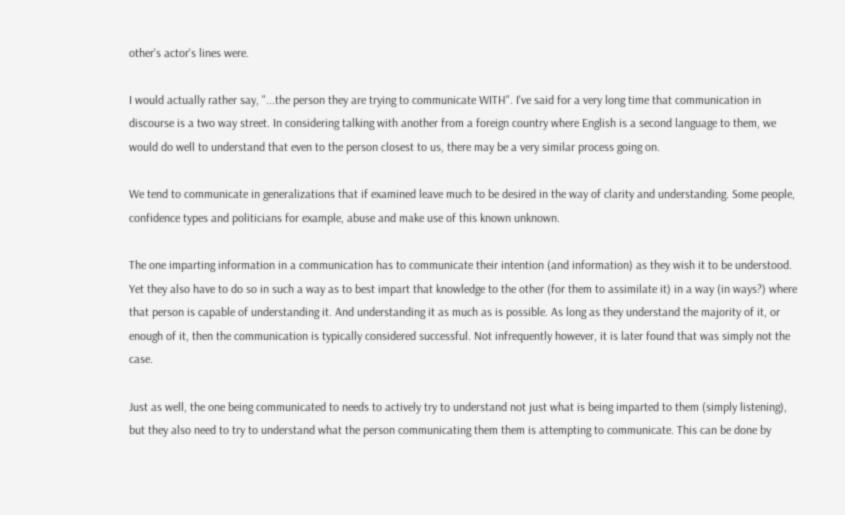other's actor's lines were.

I would actually rather say, "...the person they are trying to communicate WITH". I've said for a very long time that communication in discourse is a two way street. In considering talking with another from a foreign country where English is a second language to them, we would do well to understand that even to the person closest to us, there may be a very similar process going on.

We tend to communicate in generalizations that if examined leave much to be desired in the way of clarity and understanding. Some people, confidence types and politicians for example, abuse and make use of this known unknown.

The one imparting information in a communication has to communicate their intention (and information) as they wish it to be understood. Yet they also have to do so in such a way as to best impart that knowledge to the other (for them to assimilate it) in a way (in ways?) where that person is capable of understanding it. And understanding it as much as is possible. As long as they understand the majority of it, or enough of it, then the communication is typically considered successful. Not infrequently however, it is later found that was simply not the case.

Just as well, the one being communicated to needs to actively try to understand not just what is being imparted to them (simply listening), but they also need to try to understand what the person communicating them them is attempting to communicate. This can be done by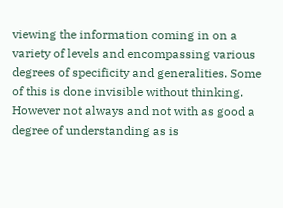viewing the information coming in on a variety of levels and encompassing various degrees of specificity and generalities. Some of this is done invisible without thinking. However not always and not with as good a degree of understanding as is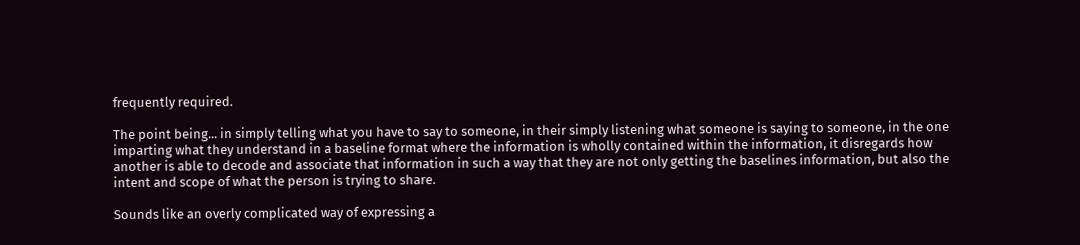frequently required.

The point being... in simply telling what you have to say to someone, in their simply listening what someone is saying to someone, in the one imparting what they understand in a baseline format where the information is wholly contained within the information, it disregards how another is able to decode and associate that information in such a way that they are not only getting the baselines information, but also the intent and scope of what the person is trying to share.

Sounds like an overly complicated way of expressing a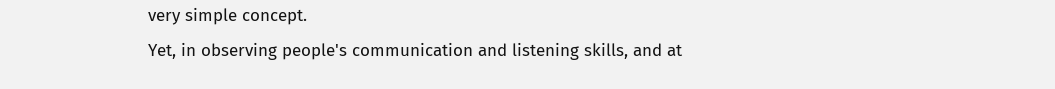very simple concept.
Yet, in observing people's communication and listening skills, and at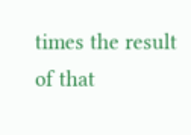times the result of that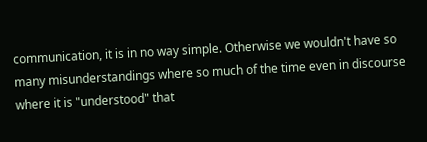communication, it is in no way simple. Otherwise we wouldn't have so many misunderstandings where so much of the time even in discourse where it is "understood" that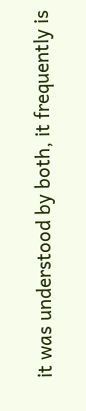it was understood by both, it frequently is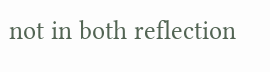not in both reflection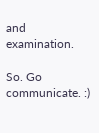and examination.

So. Go communicate. :)